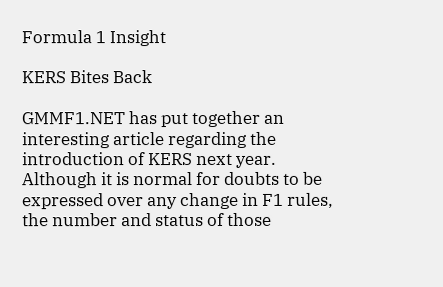Formula 1 Insight

KERS Bites Back

GMMF1.NET has put together an interesting article regarding the introduction of KERS next year. Although it is normal for doubts to be expressed over any change in F1 rules, the number and status of those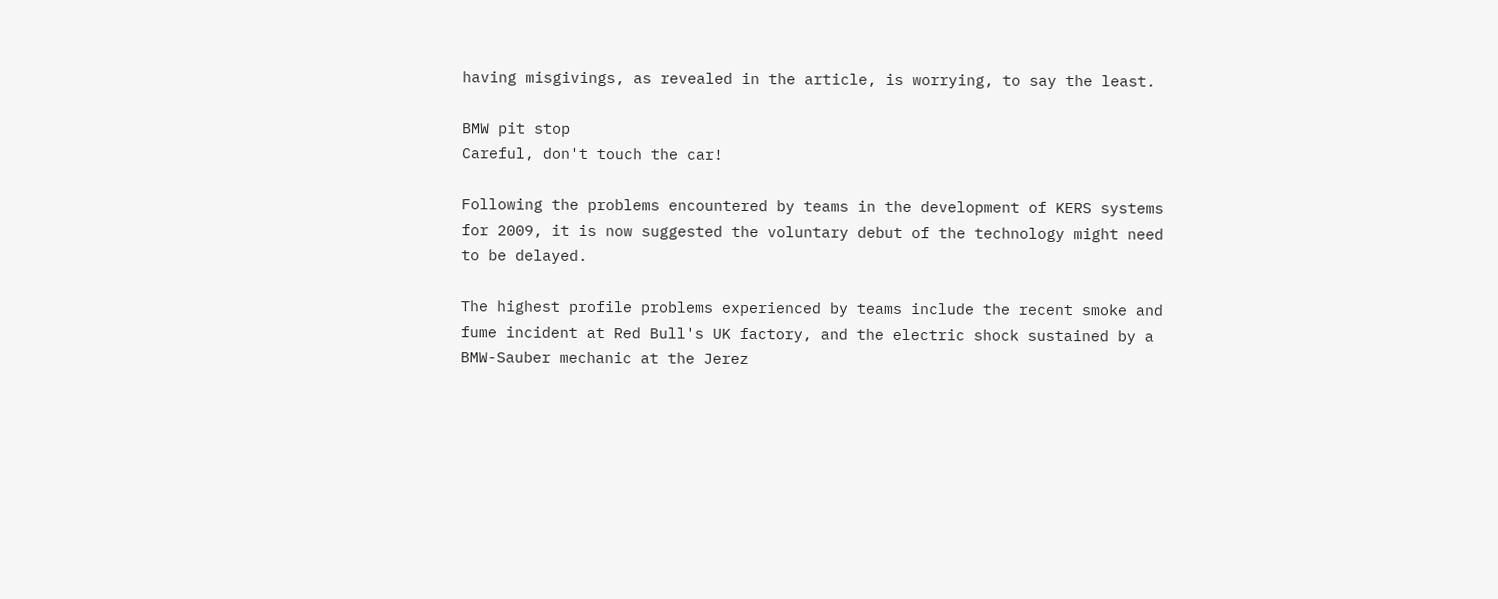having misgivings, as revealed in the article, is worrying, to say the least.

BMW pit stop
Careful, don't touch the car!

Following the problems encountered by teams in the development of KERS systems for 2009, it is now suggested the voluntary debut of the technology might need to be delayed.

The highest profile problems experienced by teams include the recent smoke and fume incident at Red Bull's UK factory, and the electric shock sustained by a BMW-Sauber mechanic at the Jerez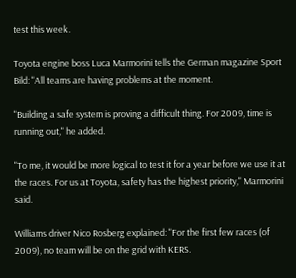test this week.

Toyota engine boss Luca Marmorini tells the German magazine Sport Bild: "All teams are having problems at the moment.

"Building a safe system is proving a difficult thing. For 2009, time is running out," he added.

"To me, it would be more logical to test it for a year before we use it at the races. For us at Toyota, safety has the highest priority," Marmorini said.

Williams driver Nico Rosberg explained: "For the first few races (of 2009), no team will be on the grid with KERS.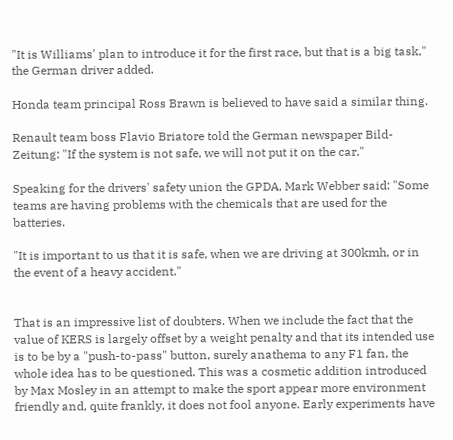"It is Williams' plan to introduce it for the first race, but that is a big task," the German driver added.

Honda team principal Ross Brawn is believed to have said a similar thing.

Renault team boss Flavio Briatore told the German newspaper Bild-Zeitung: "If the system is not safe, we will not put it on the car."

Speaking for the drivers' safety union the GPDA, Mark Webber said: "Some teams are having problems with the chemicals that are used for the batteries.

"It is important to us that it is safe, when we are driving at 300kmh, or in the event of a heavy accident."


That is an impressive list of doubters. When we include the fact that the value of KERS is largely offset by a weight penalty and that its intended use is to be by a "push-to-pass" button, surely anathema to any F1 fan, the whole idea has to be questioned. This was a cosmetic addition introduced by Max Mosley in an attempt to make the sport appear more environment friendly and, quite frankly, it does not fool anyone. Early experiments have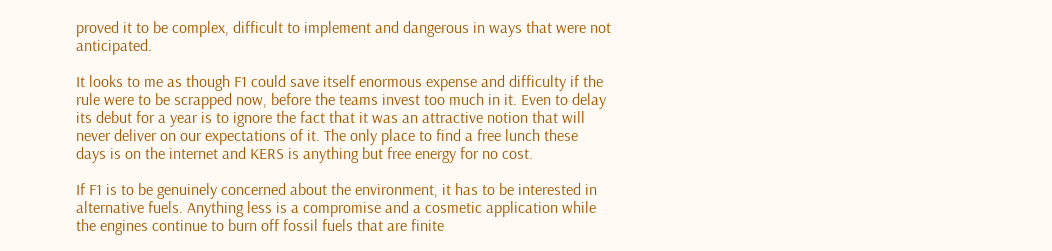proved it to be complex, difficult to implement and dangerous in ways that were not anticipated.

It looks to me as though F1 could save itself enormous expense and difficulty if the rule were to be scrapped now, before the teams invest too much in it. Even to delay its debut for a year is to ignore the fact that it was an attractive notion that will never deliver on our expectations of it. The only place to find a free lunch these days is on the internet and KERS is anything but free energy for no cost.

If F1 is to be genuinely concerned about the environment, it has to be interested in alternative fuels. Anything less is a compromise and a cosmetic application while the engines continue to burn off fossil fuels that are finite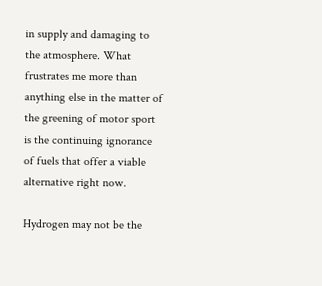in supply and damaging to the atmosphere. What frustrates me more than anything else in the matter of the greening of motor sport is the continuing ignorance of fuels that offer a viable alternative right now.

Hydrogen may not be the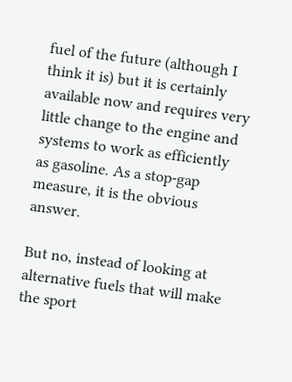fuel of the future (although I think it is) but it is certainly available now and requires very little change to the engine and systems to work as efficiently as gasoline. As a stop-gap measure, it is the obvious answer.

But no, instead of looking at alternative fuels that will make the sport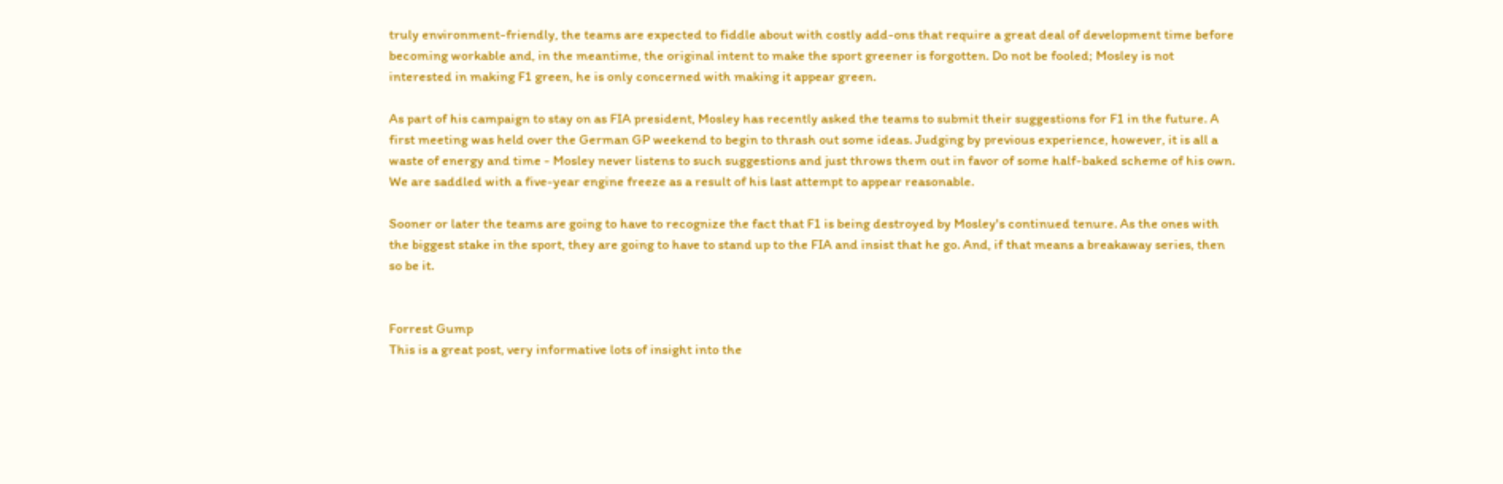truly environment-friendly, the teams are expected to fiddle about with costly add-ons that require a great deal of development time before becoming workable and, in the meantime, the original intent to make the sport greener is forgotten. Do not be fooled; Mosley is not interested in making F1 green, he is only concerned with making it appear green.

As part of his campaign to stay on as FIA president, Mosley has recently asked the teams to submit their suggestions for F1 in the future. A first meeting was held over the German GP weekend to begin to thrash out some ideas. Judging by previous experience, however, it is all a waste of energy and time - Mosley never listens to such suggestions and just throws them out in favor of some half-baked scheme of his own. We are saddled with a five-year engine freeze as a result of his last attempt to appear reasonable.

Sooner or later the teams are going to have to recognize the fact that F1 is being destroyed by Mosley's continued tenure. As the ones with the biggest stake in the sport, they are going to have to stand up to the FIA and insist that he go. And, if that means a breakaway series, then so be it.


Forrest Gump
This is a great post, very informative lots of insight into the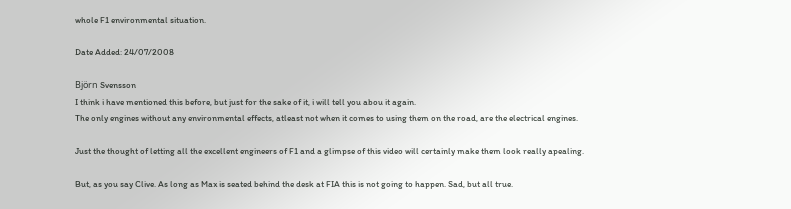whole F1 environmental situation.

Date Added: 24/07/2008

Björn Svensson
I think i have mentioned this before, but just for the sake of it, i will tell you abou it again.
The only engines without any environmental effects, atleast not when it comes to using them on the road, are the electrical engines.

Just the thought of letting all the excellent engineers of F1 and a glimpse of this video will certainly make them look really apealing.

But, as you say Clive. As long as Max is seated behind the desk at FIA this is not going to happen. Sad, but all true.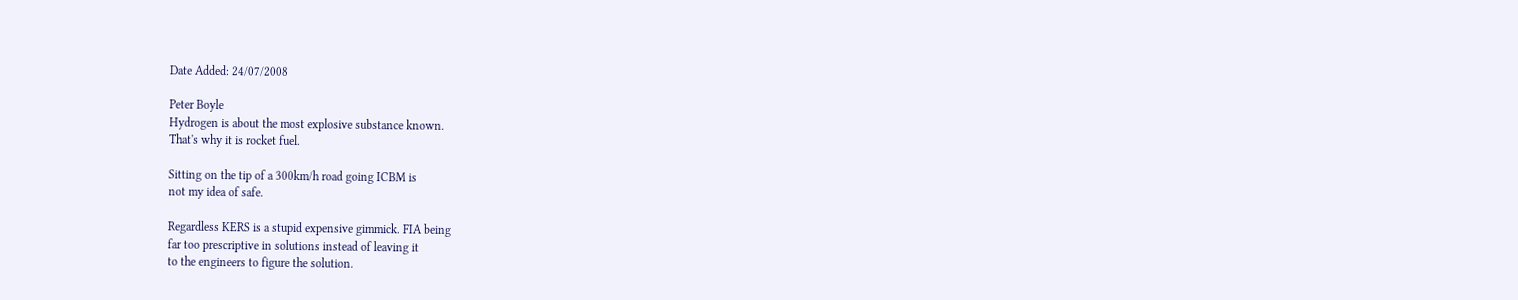Date Added: 24/07/2008

Peter Boyle
Hydrogen is about the most explosive substance known.
That's why it is rocket fuel.

Sitting on the tip of a 300km/h road going ICBM is
not my idea of safe.

Regardless KERS is a stupid expensive gimmick. FIA being
far too prescriptive in solutions instead of leaving it
to the engineers to figure the solution.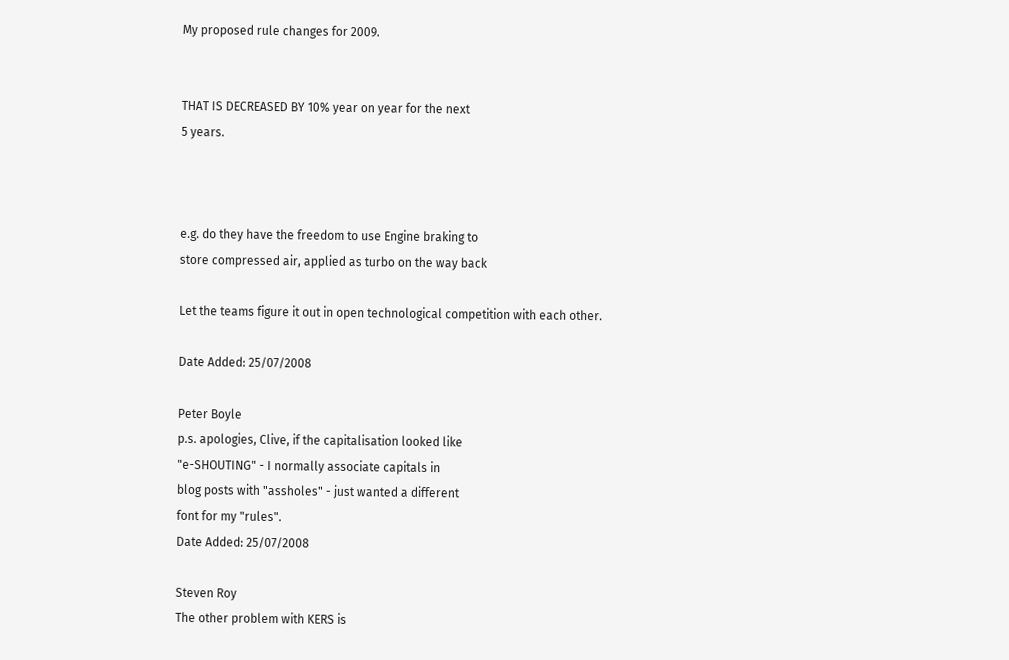My proposed rule changes for 2009.


THAT IS DECREASED BY 10% year on year for the next
5 years.



e.g. do they have the freedom to use Engine braking to
store compressed air, applied as turbo on the way back

Let the teams figure it out in open technological competition with each other.

Date Added: 25/07/2008

Peter Boyle
p.s. apologies, Clive, if the capitalisation looked like
"e-SHOUTING" - I normally associate capitals in
blog posts with "assholes" - just wanted a different
font for my "rules".
Date Added: 25/07/2008

Steven Roy
The other problem with KERS is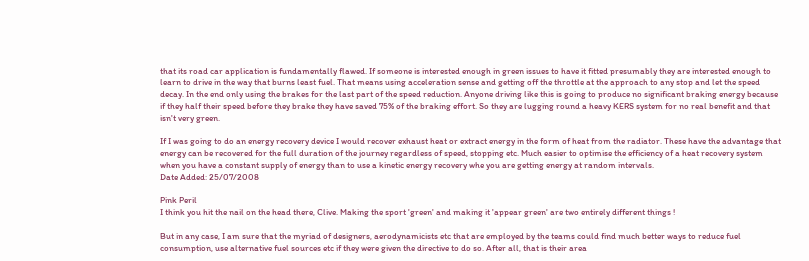that its road car application is fundamentally flawed. If someone is interested enough in green issues to have it fitted presumably they are interested enough to learn to drive in the way that burns least fuel. That means using acceleration sense and getting off the throttle at the approach to any stop and let the speed decay. In the end only using the brakes for the last part of the speed reduction. Anyone driving like this is going to produce no significant braking energy because if they half their speed before they brake they have saved 75% of the braking effort. So they are lugging round a heavy KERS system for no real benefit and that isn't very green.

If I was going to do an energy recovery device I would recover exhaust heat or extract energy in the form of heat from the radiator. These have the advantage that energy can be recovered for the full duration of the journey regardless of speed, stopping etc. Much easier to optimise the efficiency of a heat recovery system when you have a constant supply of energy than to use a kinetic energy recovery whe you are getting energy at random intervals.
Date Added: 25/07/2008

Pink Peril
I think you hit the nail on the head there, Clive. Making the sport 'green' and making it 'appear green' are two entirely different things !

But in any case, I am sure that the myriad of designers, aerodynamicists etc that are employed by the teams could find much better ways to reduce fuel consumption, use alternative fuel sources etc if they were given the directive to do so. After all, that is their area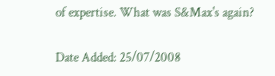of expertise. What was S&Max's again?

Date Added: 25/07/2008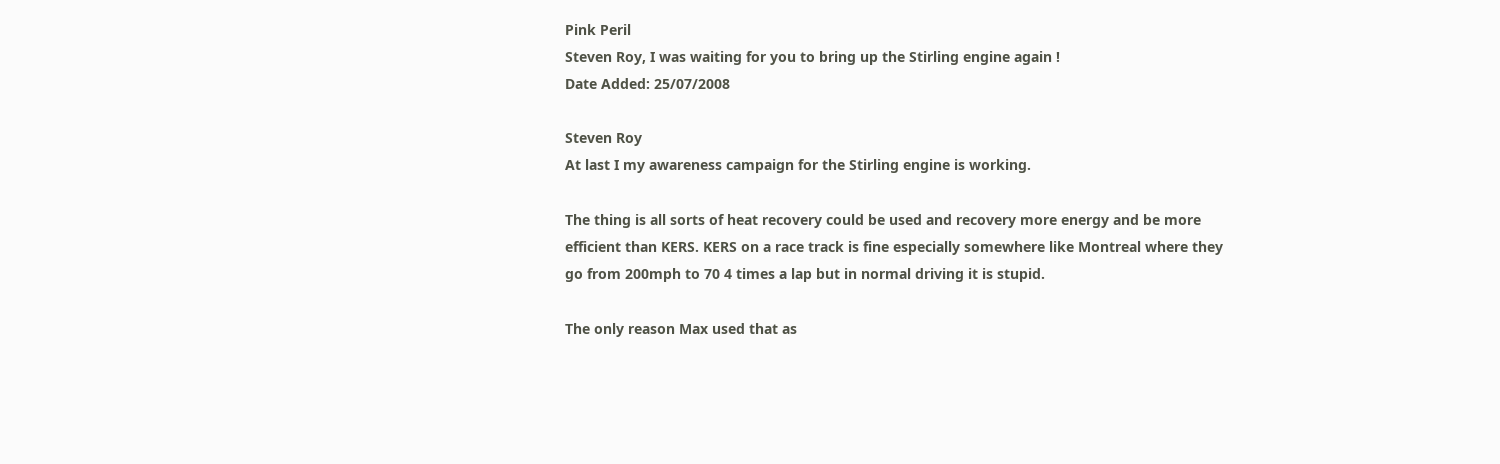Pink Peril
Steven Roy, I was waiting for you to bring up the Stirling engine again !
Date Added: 25/07/2008

Steven Roy
At last I my awareness campaign for the Stirling engine is working.

The thing is all sorts of heat recovery could be used and recovery more energy and be more efficient than KERS. KERS on a race track is fine especially somewhere like Montreal where they go from 200mph to 70 4 times a lap but in normal driving it is stupid.

The only reason Max used that as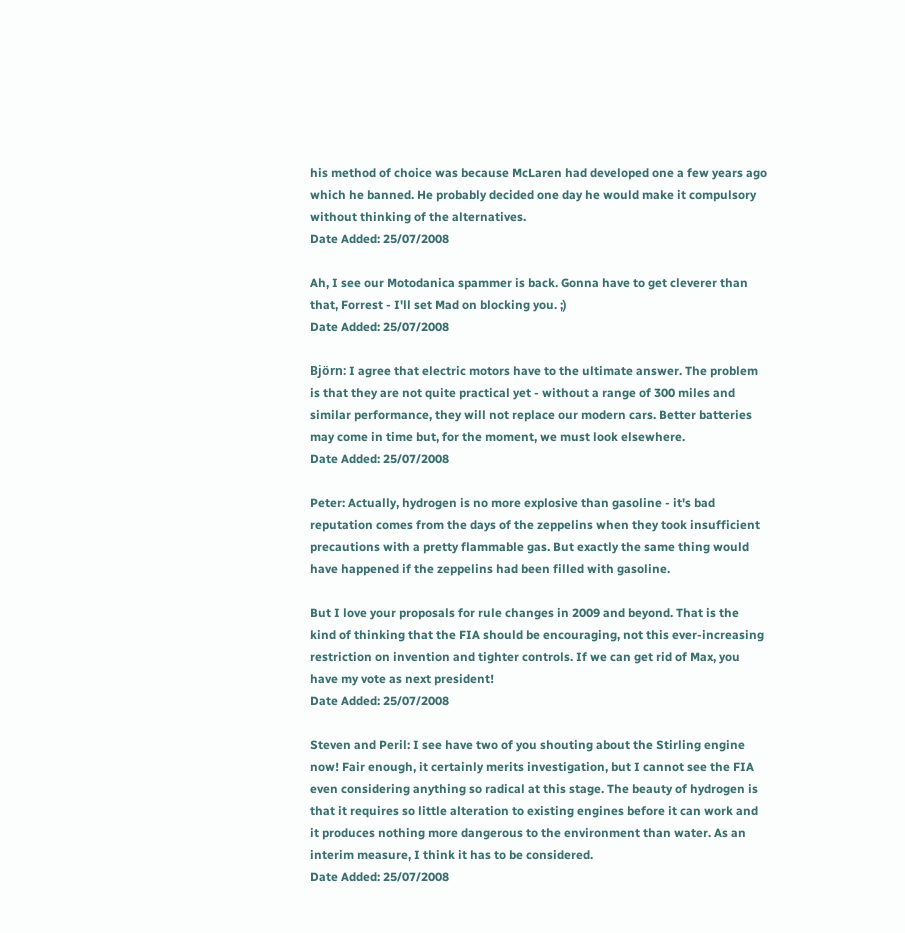his method of choice was because McLaren had developed one a few years ago which he banned. He probably decided one day he would make it compulsory without thinking of the alternatives.
Date Added: 25/07/2008

Ah, I see our Motodanica spammer is back. Gonna have to get cleverer than that, Forrest - I'll set Mad on blocking you. ;)
Date Added: 25/07/2008

Björn: I agree that electric motors have to the ultimate answer. The problem is that they are not quite practical yet - without a range of 300 miles and similar performance, they will not replace our modern cars. Better batteries may come in time but, for the moment, we must look elsewhere.
Date Added: 25/07/2008

Peter: Actually, hydrogen is no more explosive than gasoline - it's bad reputation comes from the days of the zeppelins when they took insufficient precautions with a pretty flammable gas. But exactly the same thing would have happened if the zeppelins had been filled with gasoline.

But I love your proposals for rule changes in 2009 and beyond. That is the kind of thinking that the FIA should be encouraging, not this ever-increasing restriction on invention and tighter controls. If we can get rid of Max, you have my vote as next president!
Date Added: 25/07/2008

Steven and Peril: I see have two of you shouting about the Stirling engine now! Fair enough, it certainly merits investigation, but I cannot see the FIA even considering anything so radical at this stage. The beauty of hydrogen is that it requires so little alteration to existing engines before it can work and it produces nothing more dangerous to the environment than water. As an interim measure, I think it has to be considered.
Date Added: 25/07/2008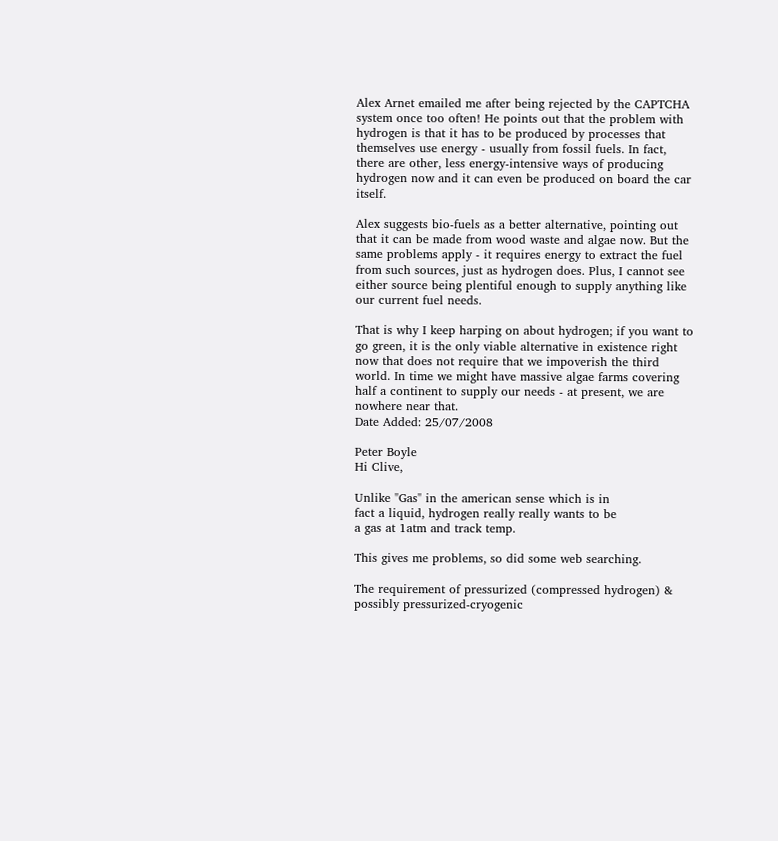Alex Arnet emailed me after being rejected by the CAPTCHA system once too often! He points out that the problem with hydrogen is that it has to be produced by processes that themselves use energy - usually from fossil fuels. In fact, there are other, less energy-intensive ways of producing hydrogen now and it can even be produced on board the car itself.

Alex suggests bio-fuels as a better alternative, pointing out that it can be made from wood waste and algae now. But the same problems apply - it requires energy to extract the fuel from such sources, just as hydrogen does. Plus, I cannot see either source being plentiful enough to supply anything like our current fuel needs.

That is why I keep harping on about hydrogen; if you want to go green, it is the only viable alternative in existence right now that does not require that we impoverish the third world. In time we might have massive algae farms covering half a continent to supply our needs - at present, we are nowhere near that.
Date Added: 25/07/2008

Peter Boyle
Hi Clive,

Unlike "Gas" in the american sense which is in
fact a liquid, hydrogen really really wants to be
a gas at 1atm and track temp.

This gives me problems, so did some web searching.

The requirement of pressurized (compressed hydrogen) & possibly pressurized-cryogenic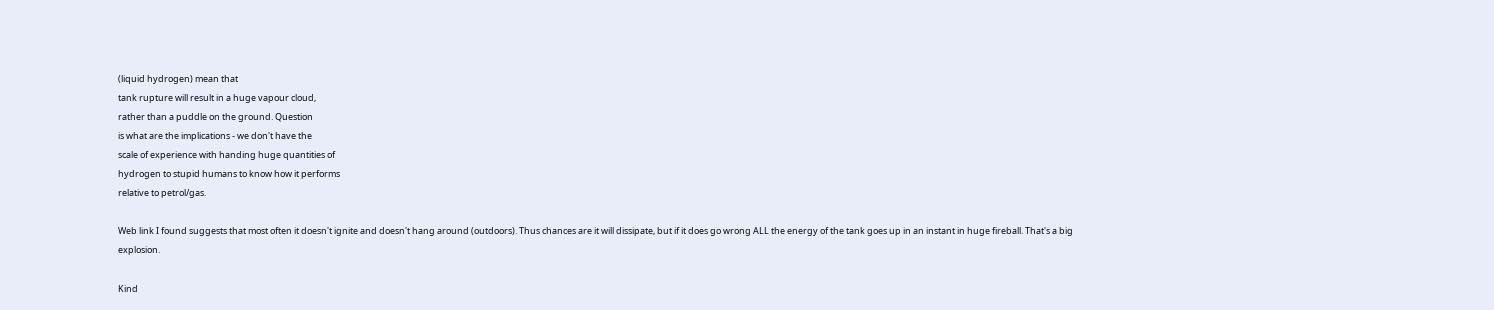(liquid hydrogen) mean that
tank rupture will result in a huge vapour cloud,
rather than a puddle on the ground. Question
is what are the implications - we don't have the
scale of experience with handing huge quantities of
hydrogen to stupid humans to know how it performs
relative to petrol/gas.

Web link I found suggests that most often it doesn't ignite and doesn't hang around (outdoors). Thus chances are it will dissipate, but if it does go wrong ALL the energy of the tank goes up in an instant in huge fireball. That's a big explosion.

Kind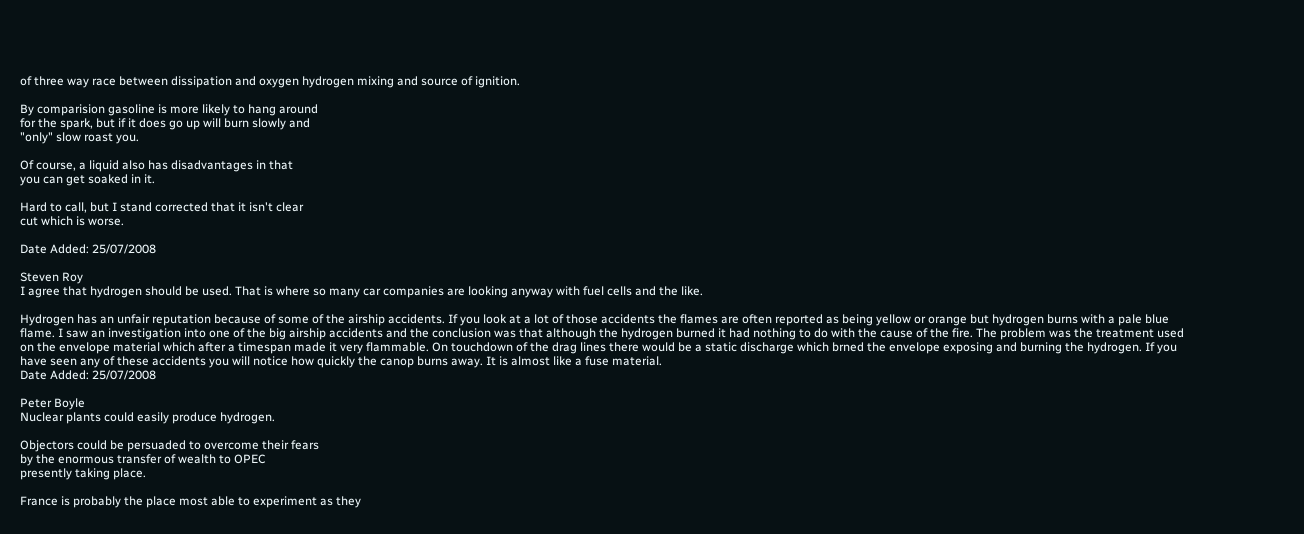of three way race between dissipation and oxygen hydrogen mixing and source of ignition.

By comparision gasoline is more likely to hang around
for the spark, but if it does go up will burn slowly and
"only" slow roast you.

Of course, a liquid also has disadvantages in that
you can get soaked in it.

Hard to call, but I stand corrected that it isn't clear
cut which is worse.

Date Added: 25/07/2008

Steven Roy
I agree that hydrogen should be used. That is where so many car companies are looking anyway with fuel cells and the like.

Hydrogen has an unfair reputation because of some of the airship accidents. If you look at a lot of those accidents the flames are often reported as being yellow or orange but hydrogen burns with a pale blue flame. I saw an investigation into one of the big airship accidents and the conclusion was that although the hydrogen burned it had nothing to do with the cause of the fire. The problem was the treatment used on the envelope material which after a timespan made it very flammable. On touchdown of the drag lines there would be a static discharge which brned the envelope exposing and burning the hydrogen. If you have seen any of these accidents you will notice how quickly the canop burns away. It is almost like a fuse material.
Date Added: 25/07/2008

Peter Boyle
Nuclear plants could easily produce hydrogen.

Objectors could be persuaded to overcome their fears
by the enormous transfer of wealth to OPEC
presently taking place.

France is probably the place most able to experiment as they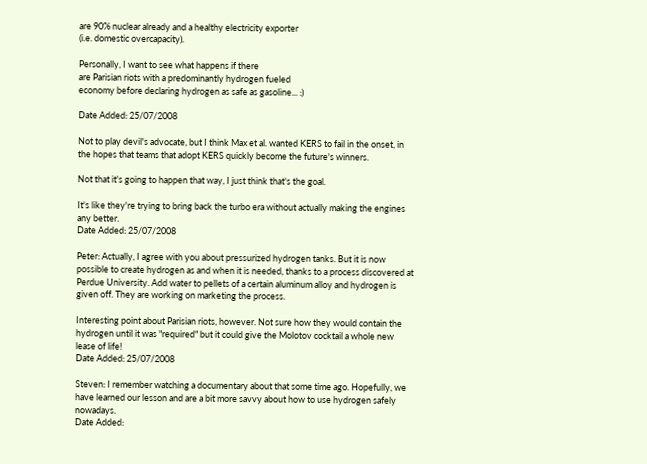are 90% nuclear already and a healthy electricity exporter
(i.e. domestic overcapacity).

Personally, I want to see what happens if there
are Parisian riots with a predominantly hydrogen fueled
economy before declaring hydrogen as safe as gasoline... :)

Date Added: 25/07/2008

Not to play devil's advocate, but I think Max et al. wanted KERS to fail in the onset, in the hopes that teams that adopt KERS quickly become the future's winners.

Not that it's going to happen that way, I just think that's the goal.

It's like they're trying to bring back the turbo era without actually making the engines any better.
Date Added: 25/07/2008

Peter: Actually, I agree with you about pressurized hydrogen tanks. But it is now possible to create hydrogen as and when it is needed, thanks to a process discovered at Perdue University. Add water to pellets of a certain aluminum alloy and hydrogen is given off. They are working on marketing the process.

Interesting point about Parisian riots, however. Not sure how they would contain the hydrogen until it was "required" but it could give the Molotov cocktail a whole new lease of life!
Date Added: 25/07/2008

Steven: I remember watching a documentary about that some time ago. Hopefully, we have learned our lesson and are a bit more savvy about how to use hydrogen safely nowadays.
Date Added: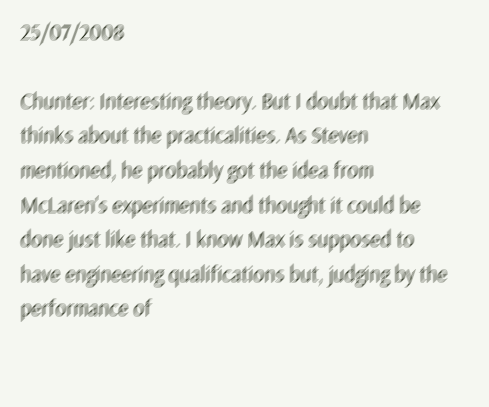25/07/2008

Chunter: Interesting theory. But I doubt that Max thinks about the practicalities. As Steven mentioned, he probably got the idea from McLaren's experiments and thought it could be done just like that. I know Max is supposed to have engineering qualifications but, judging by the performance of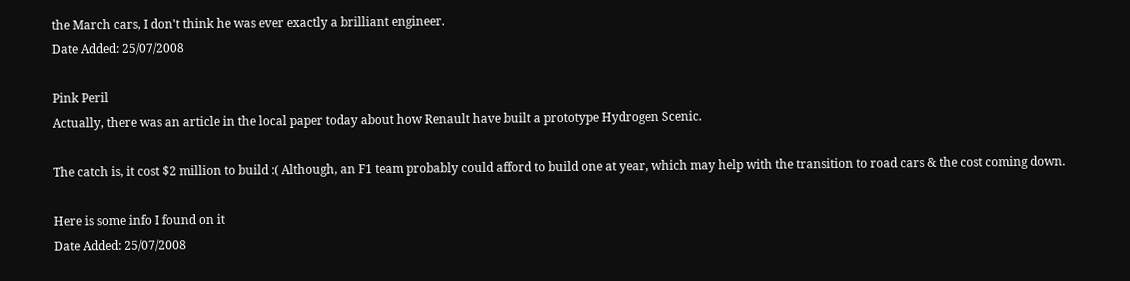the March cars, I don't think he was ever exactly a brilliant engineer.
Date Added: 25/07/2008

Pink Peril
Actually, there was an article in the local paper today about how Renault have built a prototype Hydrogen Scenic.

The catch is, it cost $2 million to build :( Although, an F1 team probably could afford to build one at year, which may help with the transition to road cars & the cost coming down.

Here is some info I found on it
Date Added: 25/07/2008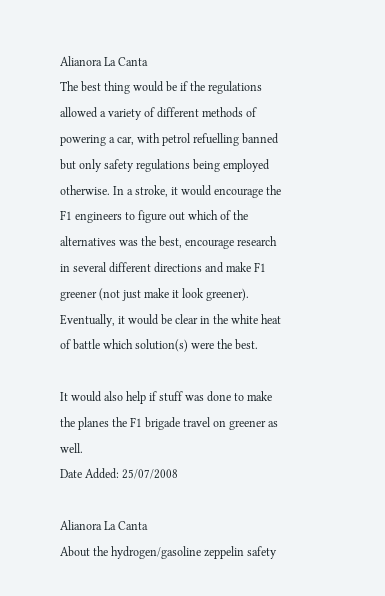Alianora La Canta
The best thing would be if the regulations allowed a variety of different methods of powering a car, with petrol refuelling banned but only safety regulations being employed otherwise. In a stroke, it would encourage the F1 engineers to figure out which of the alternatives was the best, encourage research in several different directions and make F1 greener (not just make it look greener). Eventually, it would be clear in the white heat of battle which solution(s) were the best.

It would also help if stuff was done to make the planes the F1 brigade travel on greener as well.
Date Added: 25/07/2008

Alianora La Canta
About the hydrogen/gasoline zeppelin safety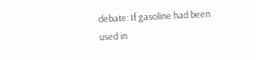debate: If gasoline had been used in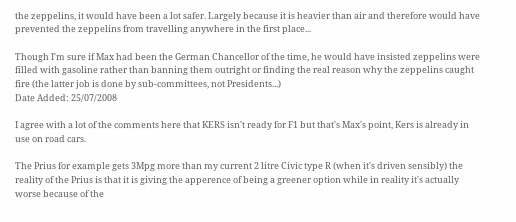the zeppelins, it would have been a lot safer. Largely because it is heavier than air and therefore would have prevented the zeppelins from travelling anywhere in the first place...

Though I'm sure if Max had been the German Chancellor of the time, he would have insisted zeppelins were filled with gasoline rather than banning them outright or finding the real reason why the zeppelins caught fire (the latter job is done by sub-committees, not Presidents...)
Date Added: 25/07/2008

I agree with a lot of the comments here that KERS isn't ready for F1 but that's Max's point, Kers is already in use on road cars.

The Prius for example gets 3Mpg more than my current 2 litre Civic type R (when it's driven sensibly) the reality of the Prius is that it is giving the apperence of being a greener option while in reality it's actually worse because of the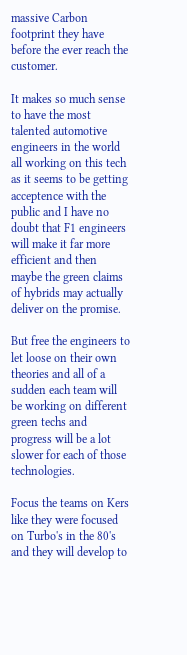massive Carbon footprint they have before the ever reach the customer.

It makes so much sense to have the most talented automotive engineers in the world all working on this tech as it seems to be getting acceptence with the public and I have no doubt that F1 engineers will make it far more efficient and then maybe the green claims of hybrids may actually deliver on the promise.

But free the engineers to let loose on their own theories and all of a sudden each team will be working on different green techs and progress will be a lot slower for each of those technologies.

Focus the teams on Kers like they were focused on Turbo's in the 80's and they will develop to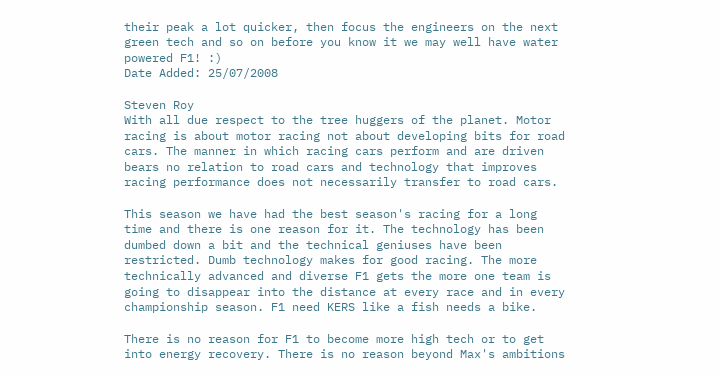their peak a lot quicker, then focus the engineers on the next green tech and so on before you know it we may well have water powered F1! :)
Date Added: 25/07/2008

Steven Roy
With all due respect to the tree huggers of the planet. Motor racing is about motor racing not about developing bits for road cars. The manner in which racing cars perform and are driven bears no relation to road cars and technology that improves racing performance does not necessarily transfer to road cars.

This season we have had the best season's racing for a long time and there is one reason for it. The technology has been dumbed down a bit and the technical geniuses have been restricted. Dumb technology makes for good racing. The more technically advanced and diverse F1 gets the more one team is going to disappear into the distance at every race and in every championship season. F1 need KERS like a fish needs a bike.

There is no reason for F1 to become more high tech or to get into energy recovery. There is no reason beyond Max's ambitions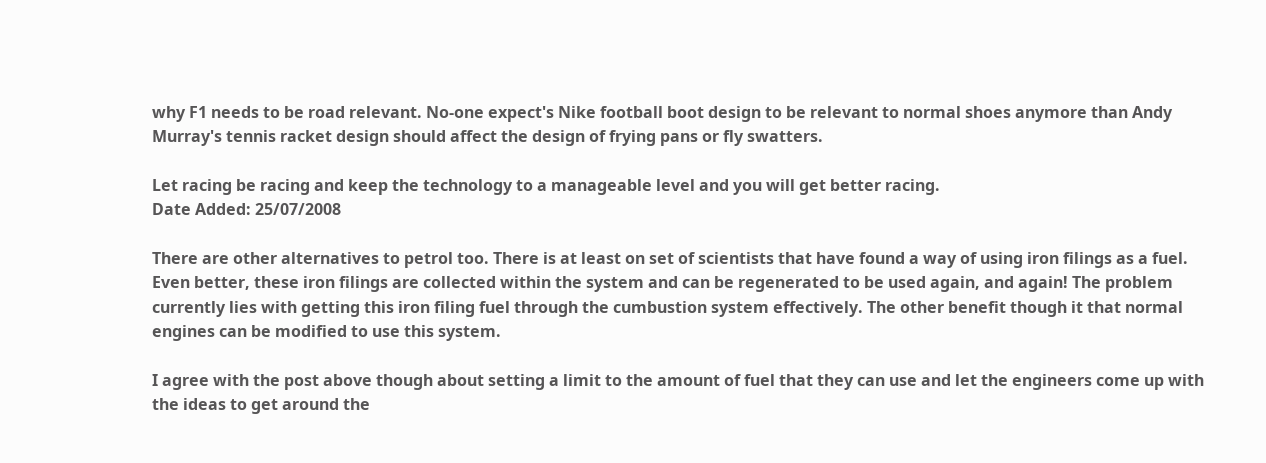why F1 needs to be road relevant. No-one expect's Nike football boot design to be relevant to normal shoes anymore than Andy Murray's tennis racket design should affect the design of frying pans or fly swatters.

Let racing be racing and keep the technology to a manageable level and you will get better racing.
Date Added: 25/07/2008

There are other alternatives to petrol too. There is at least on set of scientists that have found a way of using iron filings as a fuel. Even better, these iron filings are collected within the system and can be regenerated to be used again, and again! The problem currently lies with getting this iron filing fuel through the cumbustion system effectively. The other benefit though it that normal engines can be modified to use this system.

I agree with the post above though about setting a limit to the amount of fuel that they can use and let the engineers come up with the ideas to get around the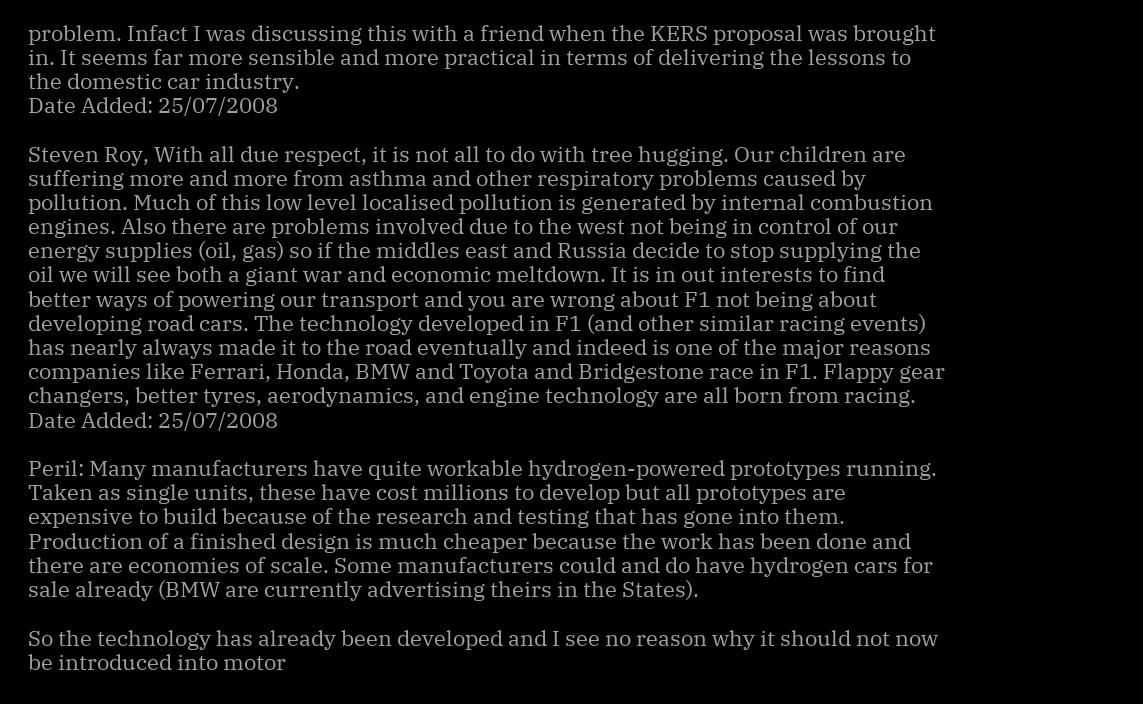problem. Infact I was discussing this with a friend when the KERS proposal was brought in. It seems far more sensible and more practical in terms of delivering the lessons to the domestic car industry.
Date Added: 25/07/2008

Steven Roy, With all due respect, it is not all to do with tree hugging. Our children are suffering more and more from asthma and other respiratory problems caused by pollution. Much of this low level localised pollution is generated by internal combustion engines. Also there are problems involved due to the west not being in control of our energy supplies (oil, gas) so if the middles east and Russia decide to stop supplying the oil we will see both a giant war and economic meltdown. It is in out interests to find better ways of powering our transport and you are wrong about F1 not being about developing road cars. The technology developed in F1 (and other similar racing events) has nearly always made it to the road eventually and indeed is one of the major reasons companies like Ferrari, Honda, BMW and Toyota and Bridgestone race in F1. Flappy gear changers, better tyres, aerodynamics, and engine technology are all born from racing.
Date Added: 25/07/2008

Peril: Many manufacturers have quite workable hydrogen-powered prototypes running. Taken as single units, these have cost millions to develop but all prototypes are expensive to build because of the research and testing that has gone into them. Production of a finished design is much cheaper because the work has been done and there are economies of scale. Some manufacturers could and do have hydrogen cars for sale already (BMW are currently advertising theirs in the States).

So the technology has already been developed and I see no reason why it should not now be introduced into motor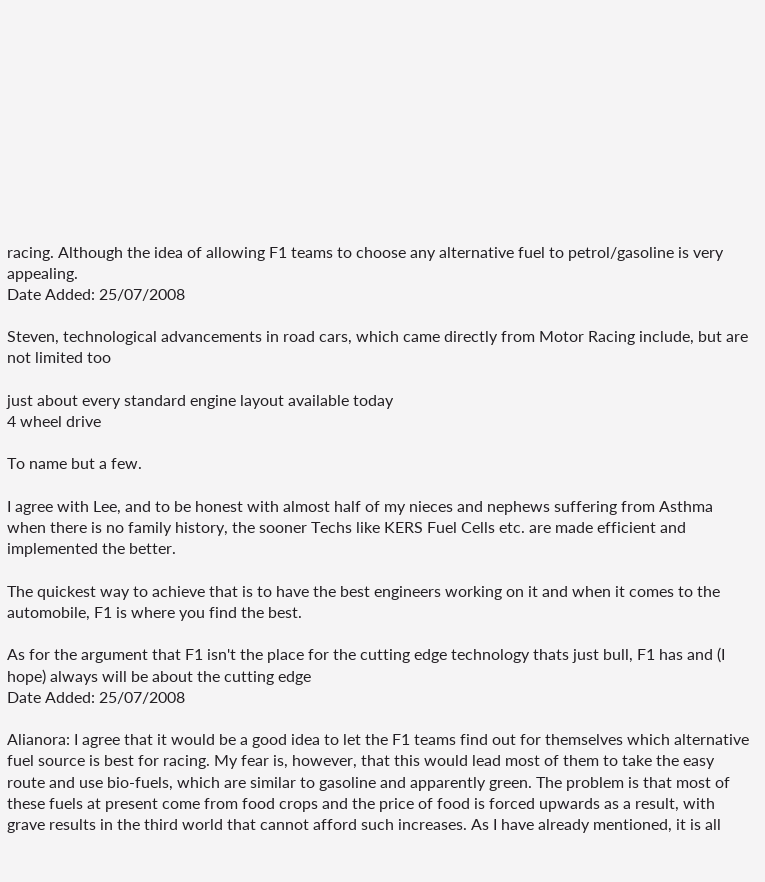racing. Although the idea of allowing F1 teams to choose any alternative fuel to petrol/gasoline is very appealing.
Date Added: 25/07/2008

Steven, technological advancements in road cars, which came directly from Motor Racing include, but are not limited too

just about every standard engine layout available today
4 wheel drive

To name but a few.

I agree with Lee, and to be honest with almost half of my nieces and nephews suffering from Asthma when there is no family history, the sooner Techs like KERS Fuel Cells etc. are made efficient and implemented the better.

The quickest way to achieve that is to have the best engineers working on it and when it comes to the automobile, F1 is where you find the best.

As for the argument that F1 isn't the place for the cutting edge technology thats just bull, F1 has and (I hope) always will be about the cutting edge
Date Added: 25/07/2008

Alianora: I agree that it would be a good idea to let the F1 teams find out for themselves which alternative fuel source is best for racing. My fear is, however, that this would lead most of them to take the easy route and use bio-fuels, which are similar to gasoline and apparently green. The problem is that most of these fuels at present come from food crops and the price of food is forced upwards as a result, with grave results in the third world that cannot afford such increases. As I have already mentioned, it is all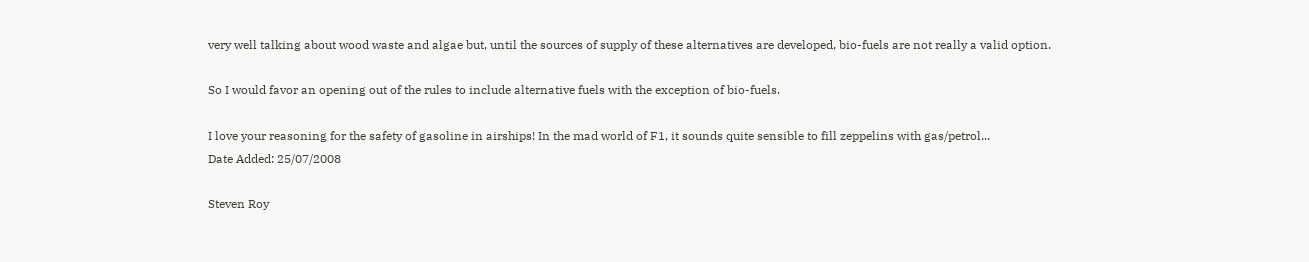very well talking about wood waste and algae but, until the sources of supply of these alternatives are developed, bio-fuels are not really a valid option.

So I would favor an opening out of the rules to include alternative fuels with the exception of bio-fuels.

I love your reasoning for the safety of gasoline in airships! In the mad world of F1, it sounds quite sensible to fill zeppelins with gas/petrol...
Date Added: 25/07/2008

Steven Roy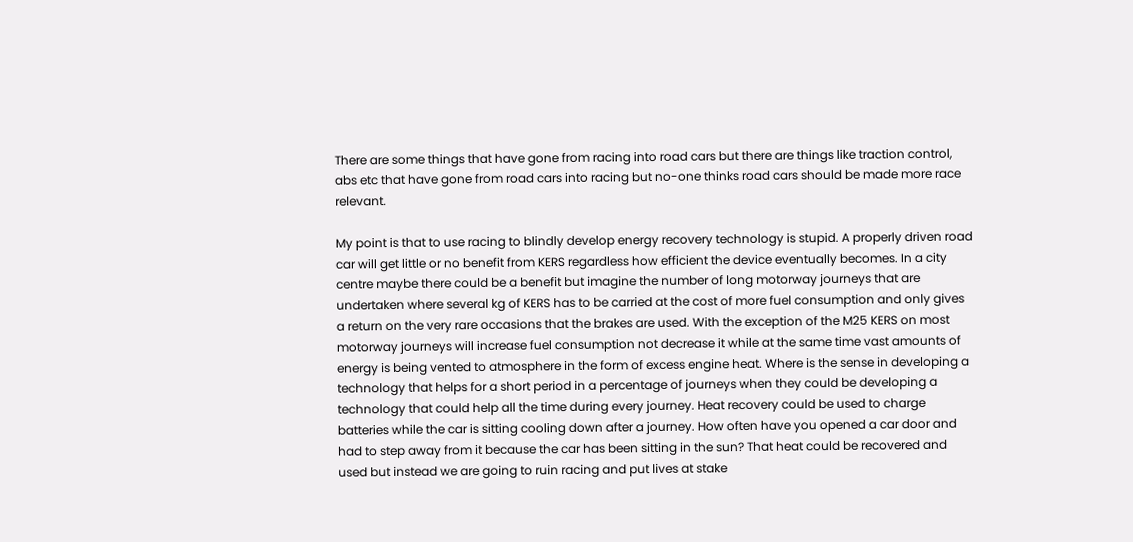There are some things that have gone from racing into road cars but there are things like traction control, abs etc that have gone from road cars into racing but no-one thinks road cars should be made more race relevant.

My point is that to use racing to blindly develop energy recovery technology is stupid. A properly driven road car will get little or no benefit from KERS regardless how efficient the device eventually becomes. In a city centre maybe there could be a benefit but imagine the number of long motorway journeys that are undertaken where several kg of KERS has to be carried at the cost of more fuel consumption and only gives a return on the very rare occasions that the brakes are used. With the exception of the M25 KERS on most motorway journeys will increase fuel consumption not decrease it while at the same time vast amounts of energy is being vented to atmosphere in the form of excess engine heat. Where is the sense in developing a technology that helps for a short period in a percentage of journeys when they could be developing a technology that could help all the time during every journey. Heat recovery could be used to charge batteries while the car is sitting cooling down after a journey. How often have you opened a car door and had to step away from it because the car has been sitting in the sun? That heat could be recovered and used but instead we are going to ruin racing and put lives at stake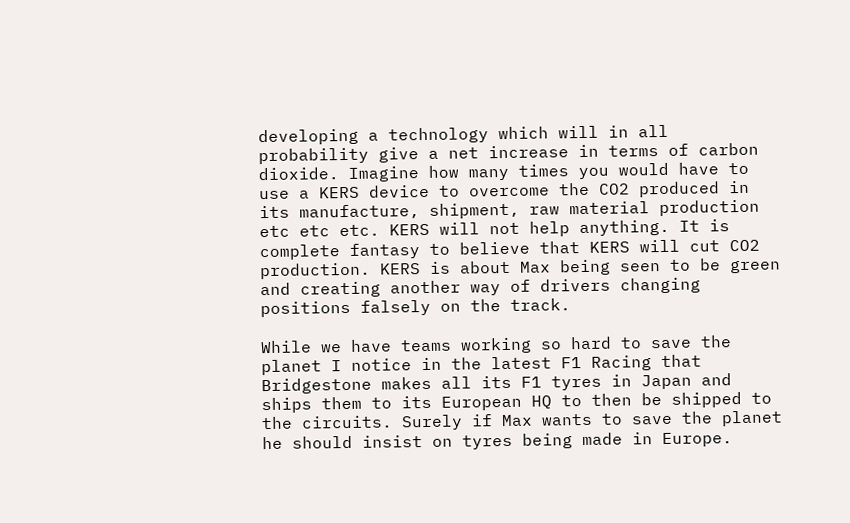developing a technology which will in all probability give a net increase in terms of carbon dioxide. Imagine how many times you would have to use a KERS device to overcome the CO2 produced in its manufacture, shipment, raw material production etc etc etc. KERS will not help anything. It is complete fantasy to believe that KERS will cut CO2 production. KERS is about Max being seen to be green and creating another way of drivers changing positions falsely on the track.

While we have teams working so hard to save the planet I notice in the latest F1 Racing that Bridgestone makes all its F1 tyres in Japan and ships them to its European HQ to then be shipped to the circuits. Surely if Max wants to save the planet he should insist on tyres being made in Europe.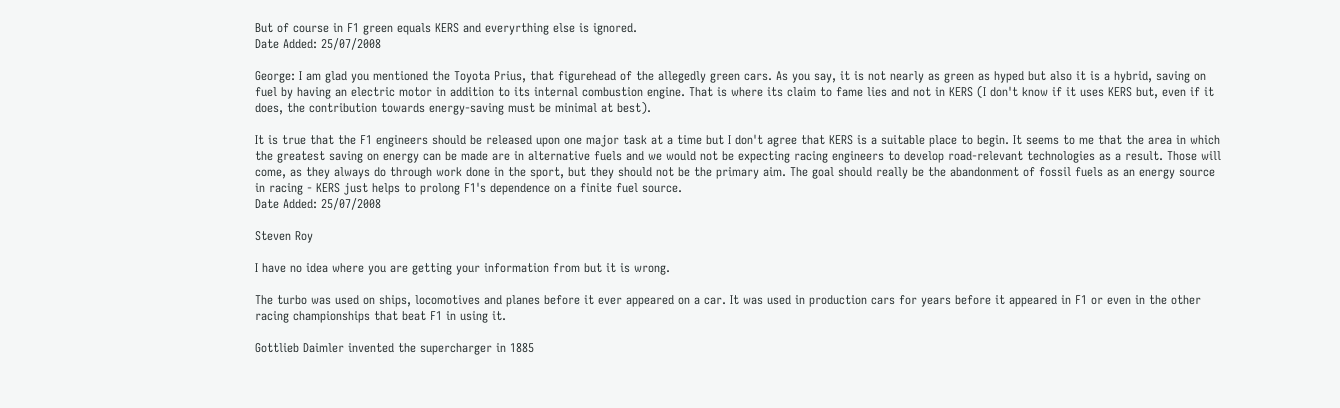But of course in F1 green equals KERS and everyrthing else is ignored.
Date Added: 25/07/2008

George: I am glad you mentioned the Toyota Prius, that figurehead of the allegedly green cars. As you say, it is not nearly as green as hyped but also it is a hybrid, saving on fuel by having an electric motor in addition to its internal combustion engine. That is where its claim to fame lies and not in KERS (I don't know if it uses KERS but, even if it does, the contribution towards energy-saving must be minimal at best).

It is true that the F1 engineers should be released upon one major task at a time but I don't agree that KERS is a suitable place to begin. It seems to me that the area in which the greatest saving on energy can be made are in alternative fuels and we would not be expecting racing engineers to develop road-relevant technologies as a result. Those will come, as they always do through work done in the sport, but they should not be the primary aim. The goal should really be the abandonment of fossil fuels as an energy source in racing - KERS just helps to prolong F1's dependence on a finite fuel source.
Date Added: 25/07/2008

Steven Roy

I have no idea where you are getting your information from but it is wrong.

The turbo was used on ships, locomotives and planes before it ever appeared on a car. It was used in production cars for years before it appeared in F1 or even in the other racing championships that beat F1 in using it.

Gottlieb Daimler invented the supercharger in 1885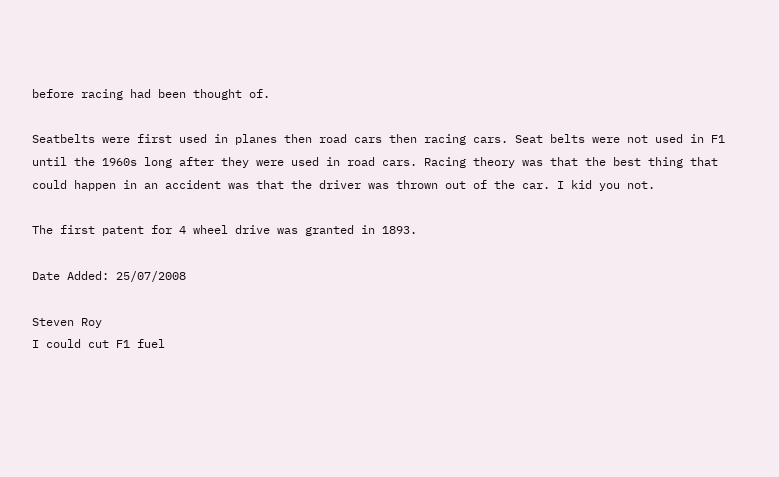before racing had been thought of.

Seatbelts were first used in planes then road cars then racing cars. Seat belts were not used in F1 until the 1960s long after they were used in road cars. Racing theory was that the best thing that could happen in an accident was that the driver was thrown out of the car. I kid you not.

The first patent for 4 wheel drive was granted in 1893.

Date Added: 25/07/2008

Steven Roy
I could cut F1 fuel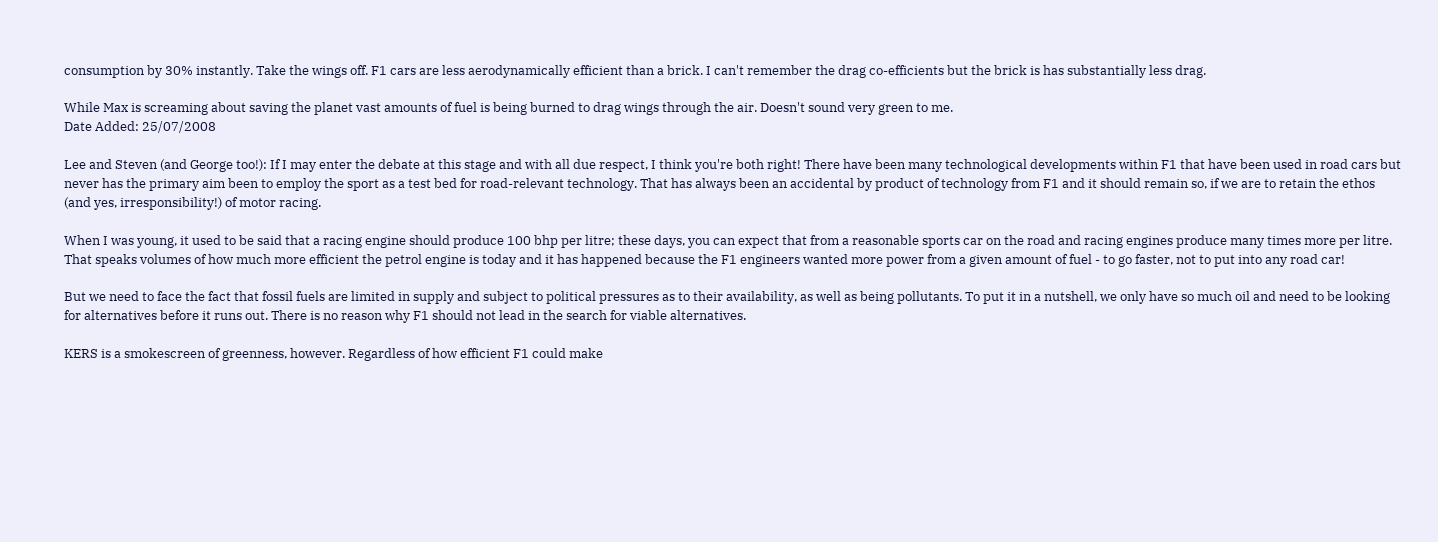consumption by 30% instantly. Take the wings off. F1 cars are less aerodynamically efficient than a brick. I can't remember the drag co-efficients but the brick is has substantially less drag.

While Max is screaming about saving the planet vast amounts of fuel is being burned to drag wings through the air. Doesn't sound very green to me.
Date Added: 25/07/2008

Lee and Steven (and George too!): If I may enter the debate at this stage and with all due respect, I think you're both right! There have been many technological developments within F1 that have been used in road cars but never has the primary aim been to employ the sport as a test bed for road-relevant technology. That has always been an accidental by product of technology from F1 and it should remain so, if we are to retain the ethos (and yes, irresponsibility!) of motor racing.

When I was young, it used to be said that a racing engine should produce 100 bhp per litre; these days, you can expect that from a reasonable sports car on the road and racing engines produce many times more per litre. That speaks volumes of how much more efficient the petrol engine is today and it has happened because the F1 engineers wanted more power from a given amount of fuel - to go faster, not to put into any road car!

But we need to face the fact that fossil fuels are limited in supply and subject to political pressures as to their availability, as well as being pollutants. To put it in a nutshell, we only have so much oil and need to be looking for alternatives before it runs out. There is no reason why F1 should not lead in the search for viable alternatives.

KERS is a smokescreen of greenness, however. Regardless of how efficient F1 could make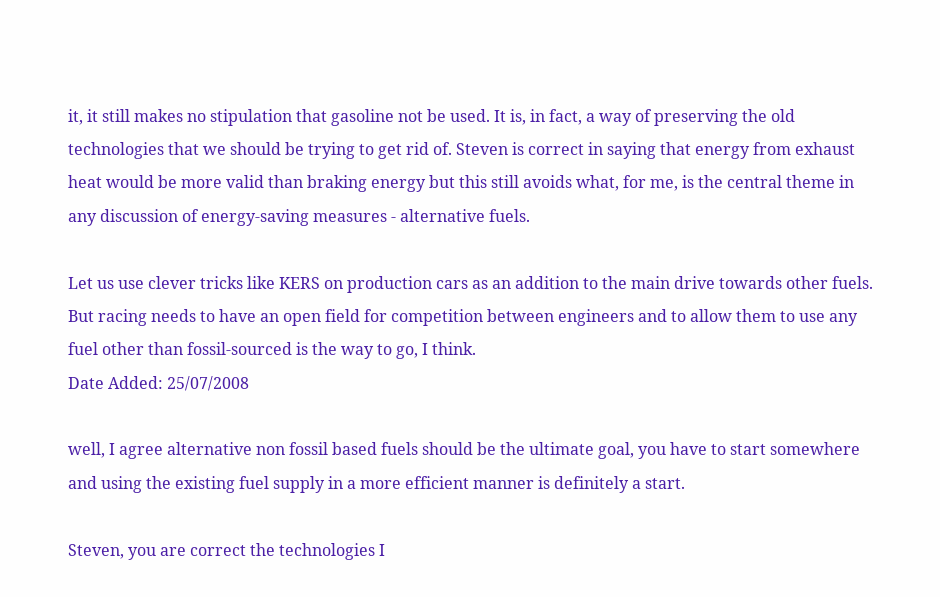it, it still makes no stipulation that gasoline not be used. It is, in fact, a way of preserving the old technologies that we should be trying to get rid of. Steven is correct in saying that energy from exhaust heat would be more valid than braking energy but this still avoids what, for me, is the central theme in any discussion of energy-saving measures - alternative fuels.

Let us use clever tricks like KERS on production cars as an addition to the main drive towards other fuels. But racing needs to have an open field for competition between engineers and to allow them to use any fuel other than fossil-sourced is the way to go, I think.
Date Added: 25/07/2008

well, I agree alternative non fossil based fuels should be the ultimate goal, you have to start somewhere and using the existing fuel supply in a more efficient manner is definitely a start.

Steven, you are correct the technologies I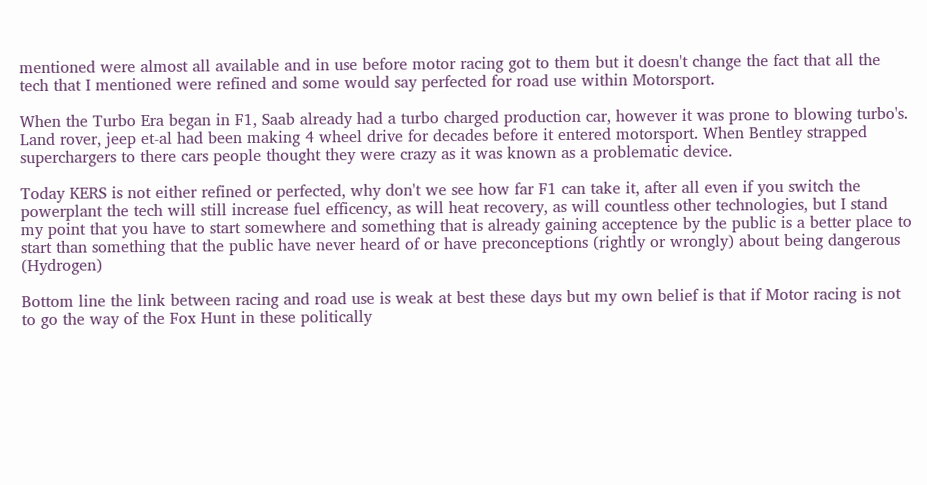mentioned were almost all available and in use before motor racing got to them but it doesn't change the fact that all the tech that I mentioned were refined and some would say perfected for road use within Motorsport.

When the Turbo Era began in F1, Saab already had a turbo charged production car, however it was prone to blowing turbo's. Land rover, jeep et-al had been making 4 wheel drive for decades before it entered motorsport. When Bentley strapped superchargers to there cars people thought they were crazy as it was known as a problematic device.

Today KERS is not either refined or perfected, why don't we see how far F1 can take it, after all even if you switch the powerplant the tech will still increase fuel efficency, as will heat recovery, as will countless other technologies, but I stand my point that you have to start somewhere and something that is already gaining acceptence by the public is a better place to start than something that the public have never heard of or have preconceptions (rightly or wrongly) about being dangerous (Hydrogen)

Bottom line the link between racing and road use is weak at best these days but my own belief is that if Motor racing is not to go the way of the Fox Hunt in these politically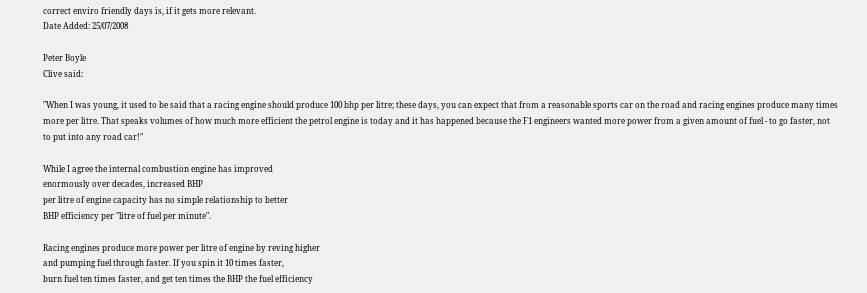correct enviro friendly days is, if it gets more relevant.
Date Added: 25/07/2008

Peter Boyle
Clive said:

"When I was young, it used to be said that a racing engine should produce 100 bhp per litre; these days, you can expect that from a reasonable sports car on the road and racing engines produce many times more per litre. That speaks volumes of how much more efficient the petrol engine is today and it has happened because the F1 engineers wanted more power from a given amount of fuel - to go faster, not to put into any road car!"

While I agree the internal combustion engine has improved
enormously over decades, increased BHP
per litre of engine capacity has no simple relationship to better
BHP efficiency per "litre of fuel per minute".

Racing engines produce more power per litre of engine by reving higher
and pumping fuel through faster. If you spin it 10 times faster,
burn fuel ten times faster, and get ten times the BHP the fuel efficiency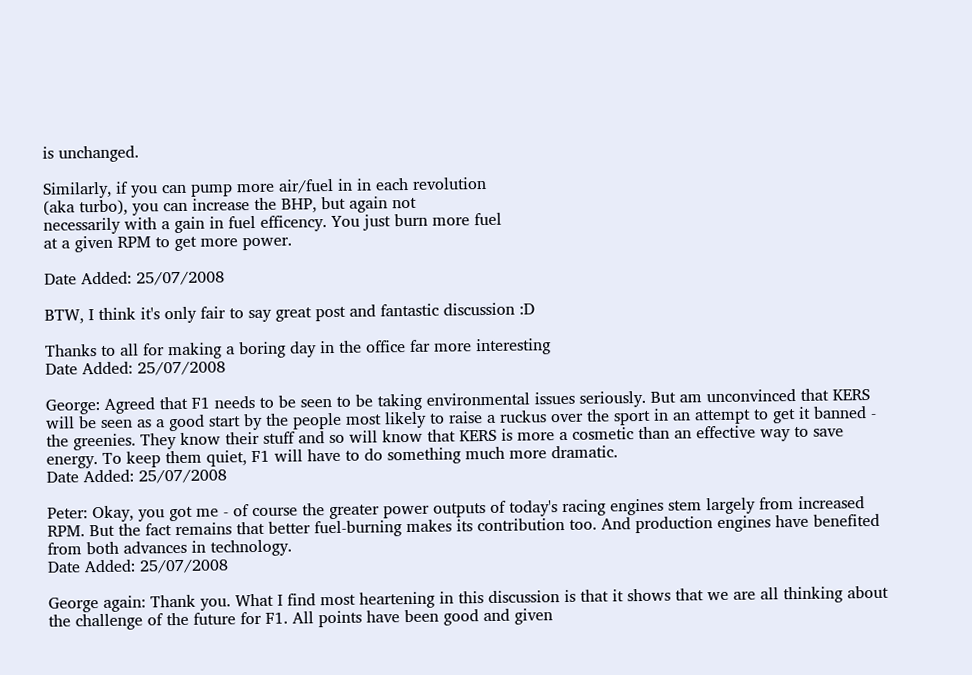is unchanged.

Similarly, if you can pump more air/fuel in in each revolution
(aka turbo), you can increase the BHP, but again not
necessarily with a gain in fuel efficency. You just burn more fuel
at a given RPM to get more power.

Date Added: 25/07/2008

BTW, I think it's only fair to say great post and fantastic discussion :D

Thanks to all for making a boring day in the office far more interesting
Date Added: 25/07/2008

George: Agreed that F1 needs to be seen to be taking environmental issues seriously. But am unconvinced that KERS will be seen as a good start by the people most likely to raise a ruckus over the sport in an attempt to get it banned - the greenies. They know their stuff and so will know that KERS is more a cosmetic than an effective way to save energy. To keep them quiet, F1 will have to do something much more dramatic.
Date Added: 25/07/2008

Peter: Okay, you got me - of course the greater power outputs of today's racing engines stem largely from increased RPM. But the fact remains that better fuel-burning makes its contribution too. And production engines have benefited from both advances in technology.
Date Added: 25/07/2008

George again: Thank you. What I find most heartening in this discussion is that it shows that we are all thinking about the challenge of the future for F1. All points have been good and given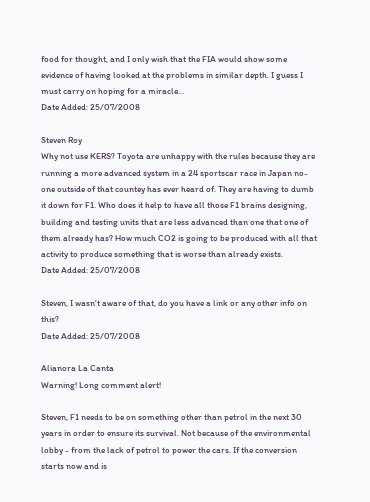food for thought, and I only wish that the FIA would show some evidence of having looked at the problems in similar depth. I guess I must carry on hoping for a miracle...
Date Added: 25/07/2008

Steven Roy
Why not use KERS? Toyota are unhappy with the rules because they are running a more advanced system in a 24 sportscar race in Japan no-one outside of that countey has ever heard of. They are having to dumb it down for F1. Who does it help to have all those F1 brains designing, building and testing units that are less advanced than one that one of them already has? How much CO2 is going to be produced with all that activity to produce something that is worse than already exists.
Date Added: 25/07/2008

Steven, I wasn't aware of that, do you have a link or any other info on this?
Date Added: 25/07/2008

Alianora La Canta
Warning! Long comment alert!

Steven, F1 needs to be on something other than petrol in the next 30 years in order to ensure its survival. Not because of the environmental lobby - from the lack of petrol to power the cars. If the conversion starts now and is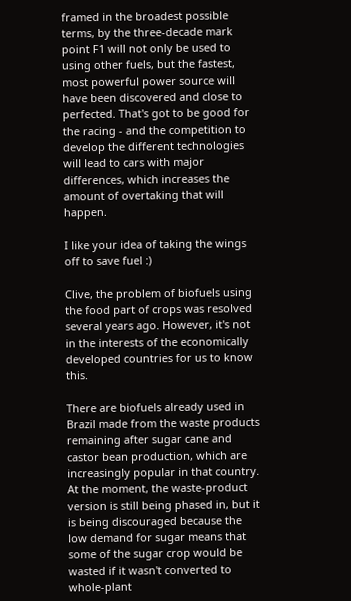framed in the broadest possible terms, by the three-decade mark point F1 will not only be used to using other fuels, but the fastest, most powerful power source will have been discovered and close to perfected. That's got to be good for the racing - and the competition to develop the different technologies will lead to cars with major differences, which increases the amount of overtaking that will happen.

I like your idea of taking the wings off to save fuel :)

Clive, the problem of biofuels using the food part of crops was resolved several years ago. However, it's not in the interests of the economically developed countries for us to know this.

There are biofuels already used in Brazil made from the waste products remaining after sugar cane and castor bean production, which are increasingly popular in that country. At the moment, the waste-product version is still being phased in, but it is being discouraged because the low demand for sugar means that some of the sugar crop would be wasted if it wasn't converted to whole-plant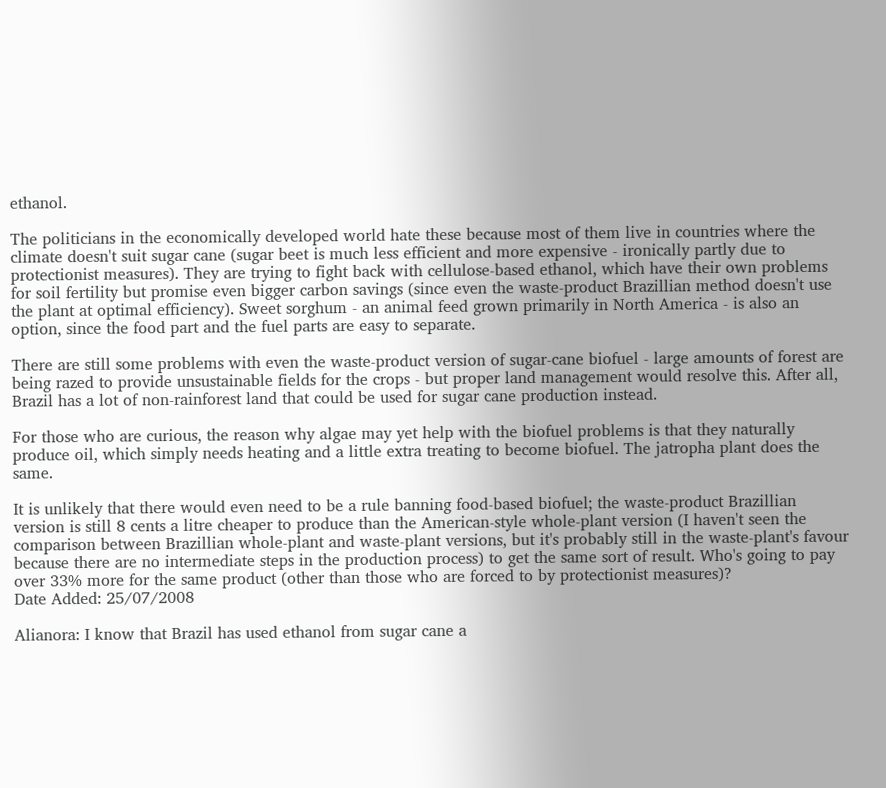ethanol.

The politicians in the economically developed world hate these because most of them live in countries where the climate doesn't suit sugar cane (sugar beet is much less efficient and more expensive - ironically partly due to protectionist measures). They are trying to fight back with cellulose-based ethanol, which have their own problems for soil fertility but promise even bigger carbon savings (since even the waste-product Brazillian method doesn't use the plant at optimal efficiency). Sweet sorghum - an animal feed grown primarily in North America - is also an option, since the food part and the fuel parts are easy to separate.

There are still some problems with even the waste-product version of sugar-cane biofuel - large amounts of forest are being razed to provide unsustainable fields for the crops - but proper land management would resolve this. After all, Brazil has a lot of non-rainforest land that could be used for sugar cane production instead.

For those who are curious, the reason why algae may yet help with the biofuel problems is that they naturally produce oil, which simply needs heating and a little extra treating to become biofuel. The jatropha plant does the same.

It is unlikely that there would even need to be a rule banning food-based biofuel; the waste-product Brazillian version is still 8 cents a litre cheaper to produce than the American-style whole-plant version (I haven't seen the comparison between Brazillian whole-plant and waste-plant versions, but it's probably still in the waste-plant's favour because there are no intermediate steps in the production process) to get the same sort of result. Who's going to pay over 33% more for the same product (other than those who are forced to by protectionist measures)?
Date Added: 25/07/2008

Alianora: I know that Brazil has used ethanol from sugar cane a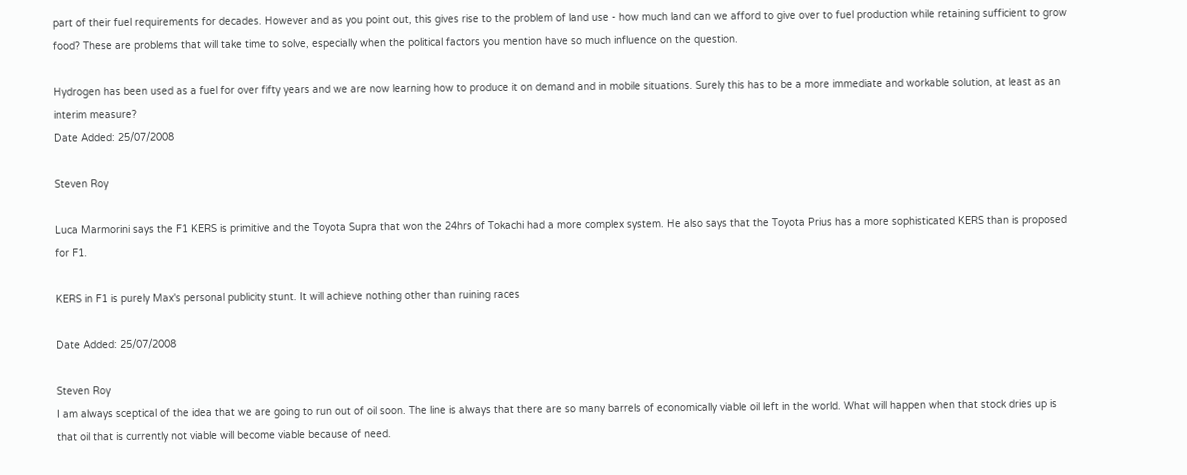part of their fuel requirements for decades. However and as you point out, this gives rise to the problem of land use - how much land can we afford to give over to fuel production while retaining sufficient to grow food? These are problems that will take time to solve, especially when the political factors you mention have so much influence on the question.

Hydrogen has been used as a fuel for over fifty years and we are now learning how to produce it on demand and in mobile situations. Surely this has to be a more immediate and workable solution, at least as an interim measure?
Date Added: 25/07/2008

Steven Roy

Luca Marmorini says the F1 KERS is primitive and the Toyota Supra that won the 24hrs of Tokachi had a more complex system. He also says that the Toyota Prius has a more sophisticated KERS than is proposed for F1.

KERS in F1 is purely Max's personal publicity stunt. It will achieve nothing other than ruining races

Date Added: 25/07/2008

Steven Roy
I am always sceptical of the idea that we are going to run out of oil soon. The line is always that there are so many barrels of economically viable oil left in the world. What will happen when that stock dries up is that oil that is currently not viable will become viable because of need.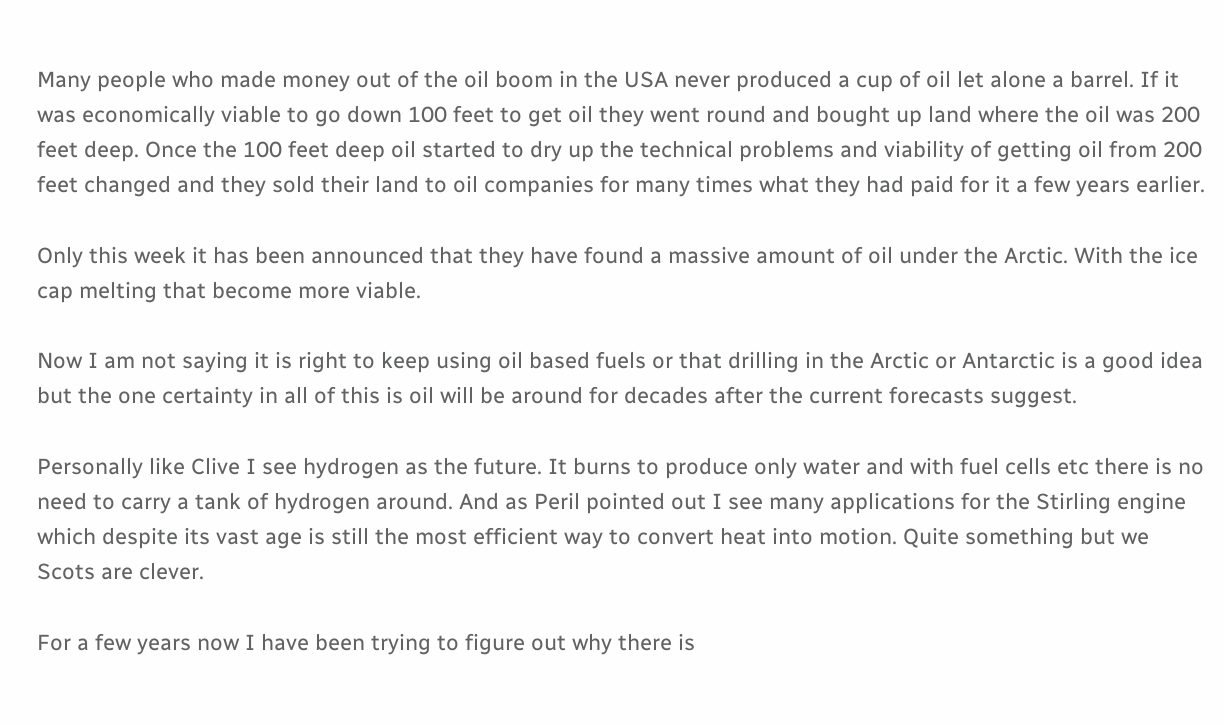Many people who made money out of the oil boom in the USA never produced a cup of oil let alone a barrel. If it was economically viable to go down 100 feet to get oil they went round and bought up land where the oil was 200 feet deep. Once the 100 feet deep oil started to dry up the technical problems and viability of getting oil from 200 feet changed and they sold their land to oil companies for many times what they had paid for it a few years earlier.

Only this week it has been announced that they have found a massive amount of oil under the Arctic. With the ice cap melting that become more viable.

Now I am not saying it is right to keep using oil based fuels or that drilling in the Arctic or Antarctic is a good idea but the one certainty in all of this is oil will be around for decades after the current forecasts suggest.

Personally like Clive I see hydrogen as the future. It burns to produce only water and with fuel cells etc there is no need to carry a tank of hydrogen around. And as Peril pointed out I see many applications for the Stirling engine which despite its vast age is still the most efficient way to convert heat into motion. Quite something but we Scots are clever.

For a few years now I have been trying to figure out why there is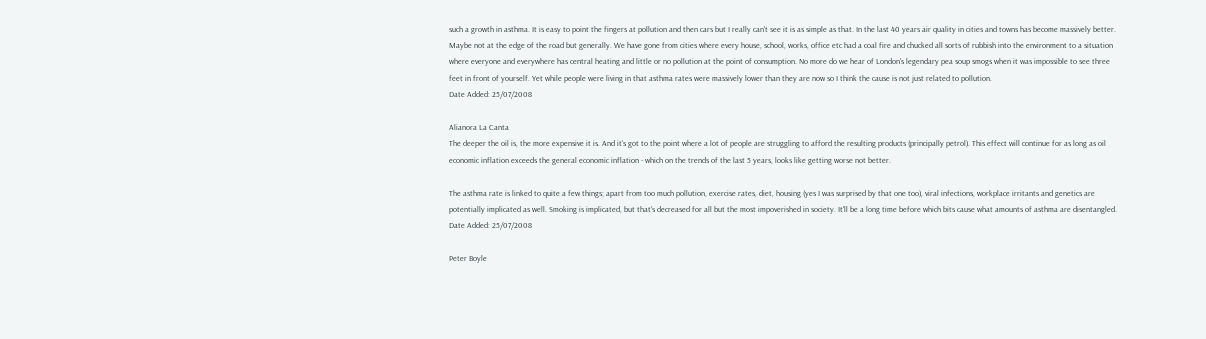such a growth in asthma. It is easy to point the fingers at pollution and then cars but I really can't see it is as simple as that. In the last 40 years air quality in cities and towns has become massively better. Maybe not at the edge of the road but generally. We have gone from cities where every house, school, works, office etc had a coal fire and chucked all sorts of rubbish into the environment to a situation where everyone and everywhere has central heating and little or no pollution at the point of consumption. No more do we hear of London's legendary pea soup smogs when it was impossible to see three feet in front of yourself. Yet while people were living in that asthma rates were massively lower than they are now so I think the cause is not just related to pollution.
Date Added: 25/07/2008

Alianora La Canta
The deeper the oil is, the more expensive it is. And it's got to the point where a lot of people are struggling to afford the resulting products (principally petrol). This effect will continue for as long as oil economic inflation exceeds the general economic inflation - which on the trends of the last 5 years, looks like getting worse not better.

The asthma rate is linked to quite a few things; apart from too much pollution, exercise rates, diet, housing (yes I was surprised by that one too), viral infections, workplace irritants and genetics are potentially implicated as well. Smoking is implicated, but that's decreased for all but the most impoverished in society. It'll be a long time before which bits cause what amounts of asthma are disentangled.
Date Added: 25/07/2008

Peter Boyle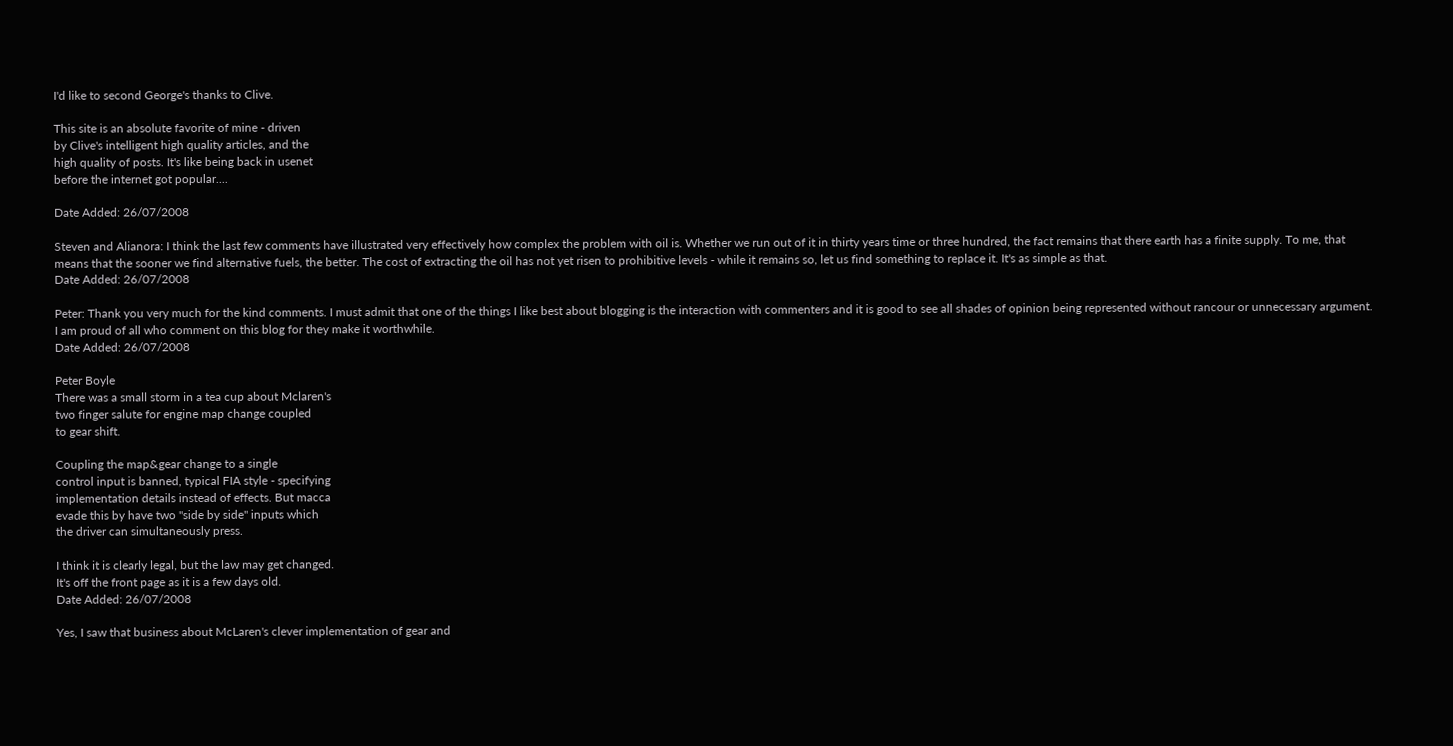I'd like to second George's thanks to Clive.

This site is an absolute favorite of mine - driven
by Clive's intelligent high quality articles, and the
high quality of posts. It's like being back in usenet
before the internet got popular....

Date Added: 26/07/2008

Steven and Alianora: I think the last few comments have illustrated very effectively how complex the problem with oil is. Whether we run out of it in thirty years time or three hundred, the fact remains that there earth has a finite supply. To me, that means that the sooner we find alternative fuels, the better. The cost of extracting the oil has not yet risen to prohibitive levels - while it remains so, let us find something to replace it. It's as simple as that.
Date Added: 26/07/2008

Peter: Thank you very much for the kind comments. I must admit that one of the things I like best about blogging is the interaction with commenters and it is good to see all shades of opinion being represented without rancour or unnecessary argument. I am proud of all who comment on this blog for they make it worthwhile.
Date Added: 26/07/2008

Peter Boyle
There was a small storm in a tea cup about Mclaren's
two finger salute for engine map change coupled
to gear shift.

Coupling the map&gear change to a single
control input is banned, typical FIA style - specifying
implementation details instead of effects. But macca
evade this by have two "side by side" inputs which
the driver can simultaneously press.

I think it is clearly legal, but the law may get changed.
It's off the front page as it is a few days old.
Date Added: 26/07/2008

Yes, I saw that business about McLaren's clever implementation of gear and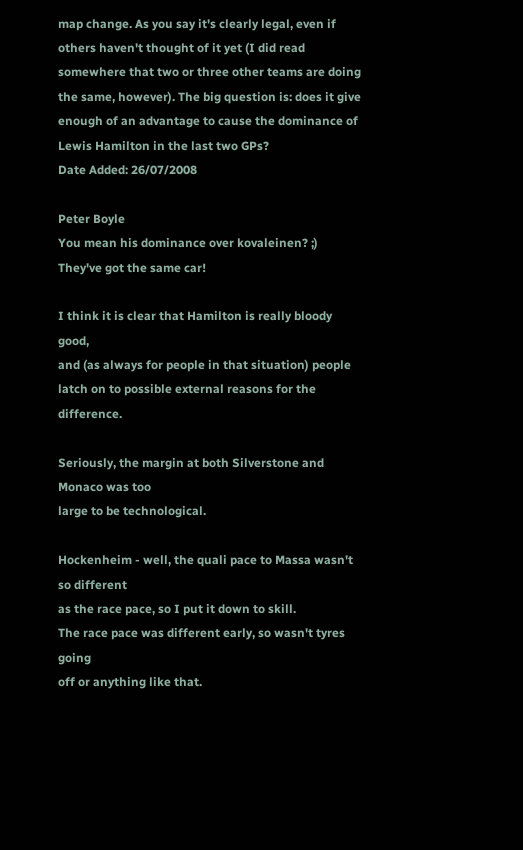map change. As you say it's clearly legal, even if others haven't thought of it yet (I did read somewhere that two or three other teams are doing the same, however). The big question is: does it give enough of an advantage to cause the dominance of Lewis Hamilton in the last two GPs?
Date Added: 26/07/2008

Peter Boyle
You mean his dominance over kovaleinen? ;)
They've got the same car!

I think it is clear that Hamilton is really bloody good,
and (as always for people in that situation) people
latch on to possible external reasons for the difference.

Seriously, the margin at both Silverstone and Monaco was too
large to be technological.

Hockenheim - well, the quali pace to Massa wasn't so different
as the race pace, so I put it down to skill.
The race pace was different early, so wasn't tyres going
off or anything like that.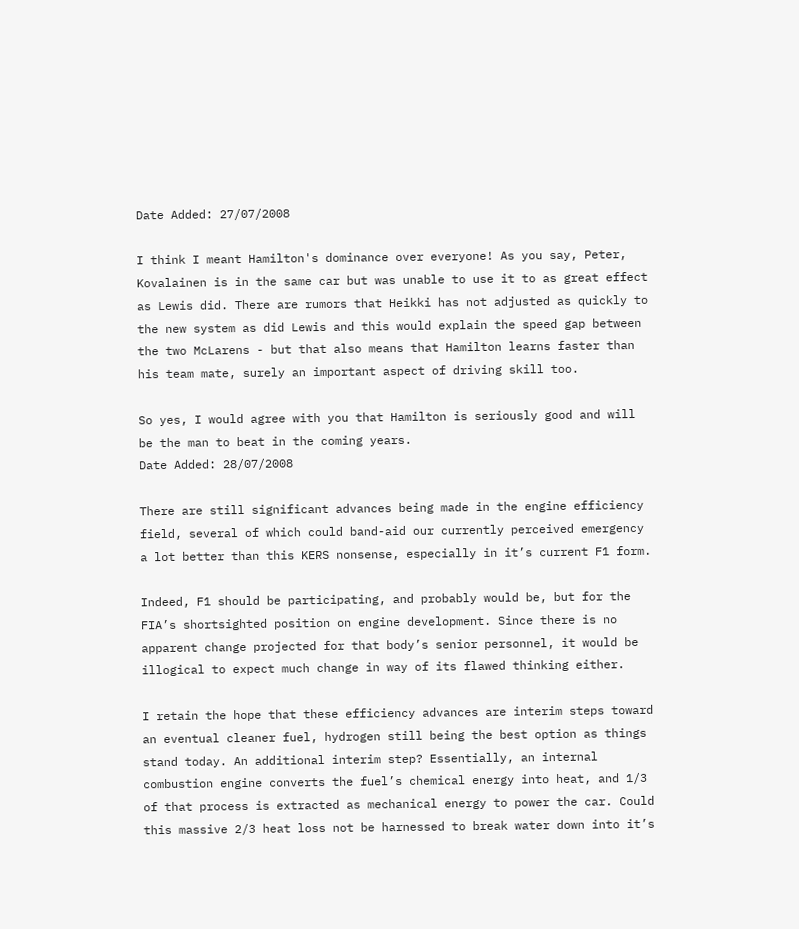Date Added: 27/07/2008

I think I meant Hamilton's dominance over everyone! As you say, Peter, Kovalainen is in the same car but was unable to use it to as great effect as Lewis did. There are rumors that Heikki has not adjusted as quickly to the new system as did Lewis and this would explain the speed gap between the two McLarens - but that also means that Hamilton learns faster than his team mate, surely an important aspect of driving skill too.

So yes, I would agree with you that Hamilton is seriously good and will be the man to beat in the coming years.
Date Added: 28/07/2008

There are still significant advances being made in the engine efficiency field, several of which could band-aid our currently perceived emergency a lot better than this KERS nonsense, especially in it’s current F1 form.

Indeed, F1 should be participating, and probably would be, but for the FIA’s shortsighted position on engine development. Since there is no apparent change projected for that body’s senior personnel, it would be illogical to expect much change in way of its flawed thinking either.

I retain the hope that these efficiency advances are interim steps toward an eventual cleaner fuel, hydrogen still being the best option as things stand today. An additional interim step? Essentially, an internal combustion engine converts the fuel’s chemical energy into heat, and 1/3 of that process is extracted as mechanical energy to power the car. Could this massive 2/3 heat loss not be harnessed to break water down into it’s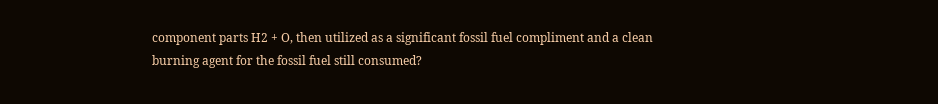component parts H2 + O, then utilized as a significant fossil fuel compliment and a clean burning agent for the fossil fuel still consumed?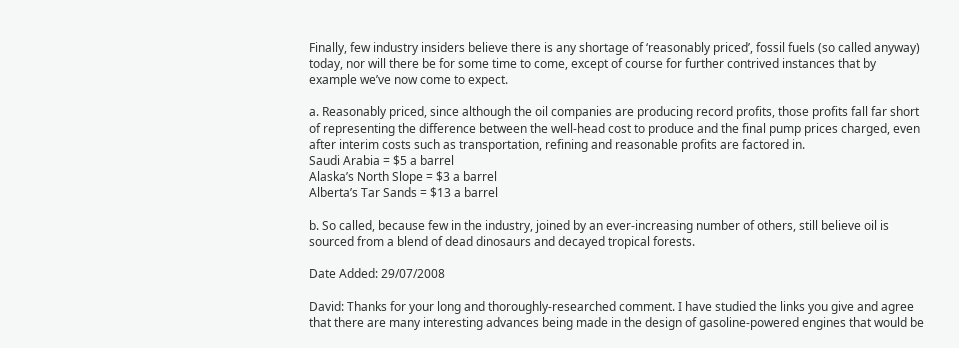Finally, few industry insiders believe there is any shortage of ‘reasonably priced’, fossil fuels (so called anyway) today, nor will there be for some time to come, except of course for further contrived instances that by example we’ve now come to expect.

a. Reasonably priced, since although the oil companies are producing record profits, those profits fall far short of representing the difference between the well-head cost to produce and the final pump prices charged, even after interim costs such as transportation, refining and reasonable profits are factored in.
Saudi Arabia = $5 a barrel
Alaska’s North Slope = $3 a barrel
Alberta’s Tar Sands = $13 a barrel

b. So called, because few in the industry, joined by an ever-increasing number of others, still believe oil is sourced from a blend of dead dinosaurs and decayed tropical forests.

Date Added: 29/07/2008

David: Thanks for your long and thoroughly-researched comment. I have studied the links you give and agree that there are many interesting advances being made in the design of gasoline-powered engines that would be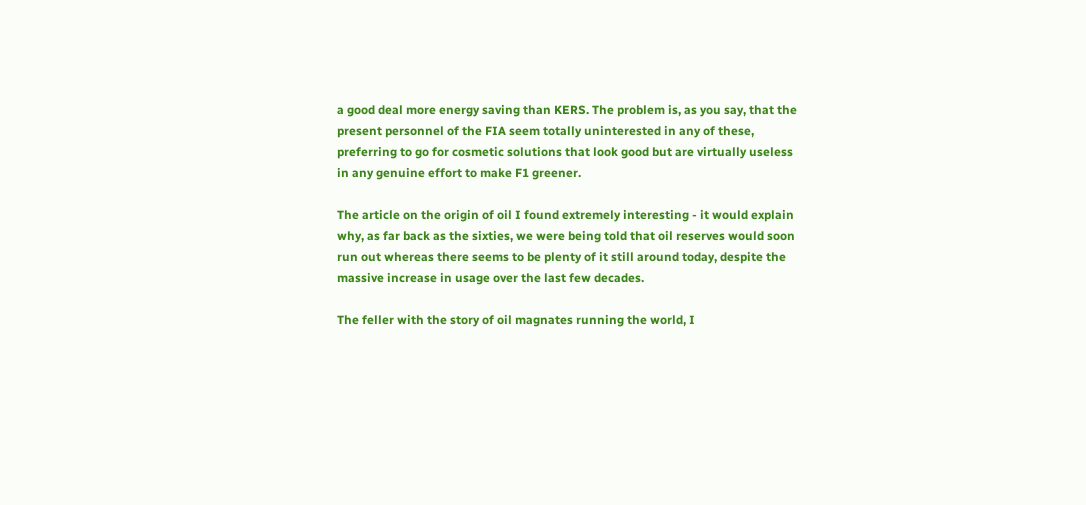a good deal more energy saving than KERS. The problem is, as you say, that the present personnel of the FIA seem totally uninterested in any of these, preferring to go for cosmetic solutions that look good but are virtually useless in any genuine effort to make F1 greener.

The article on the origin of oil I found extremely interesting - it would explain why, as far back as the sixties, we were being told that oil reserves would soon run out whereas there seems to be plenty of it still around today, despite the massive increase in usage over the last few decades.

The feller with the story of oil magnates running the world, I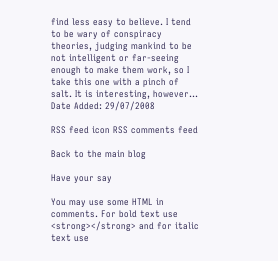find less easy to believe. I tend to be wary of conspiracy theories, judging mankind to be not intelligent or far-seeing enough to make them work, so I take this one with a pinch of salt. It is interesting, however...
Date Added: 29/07/2008

RSS feed icon RSS comments feed

Back to the main blog

Have your say

You may use some HTML in comments. For bold text use <strong></strong> and for italic text use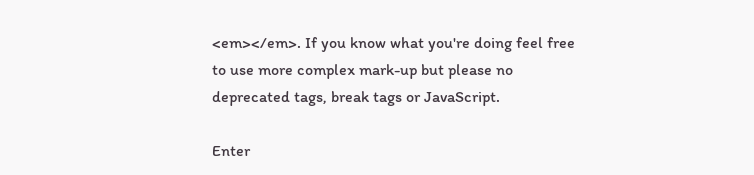<em></em>. If you know what you're doing feel free to use more complex mark-up but please no deprecated tags, break tags or JavaScript.

Enter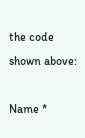the code shown above:

Name *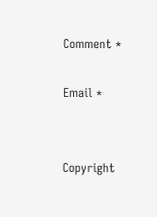Comment *

Email *


Copyright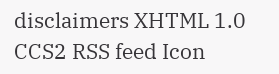disclaimers XHTML 1.0 CCS2 RSS feed Icon